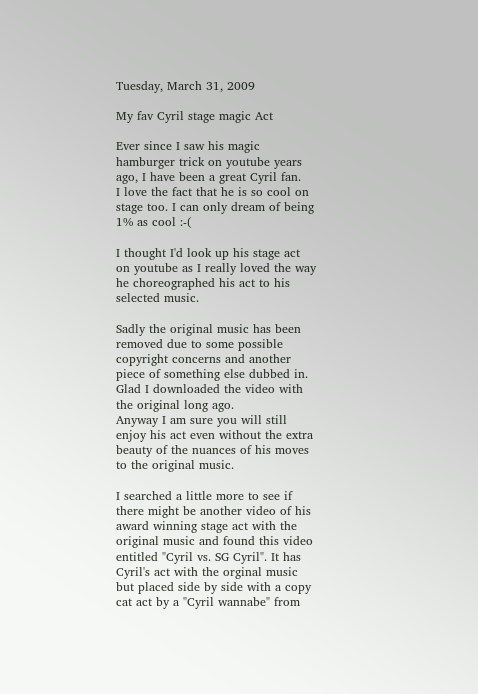Tuesday, March 31, 2009

My fav Cyril stage magic Act

Ever since I saw his magic hamburger trick on youtube years ago, I have been a great Cyril fan.
I love the fact that he is so cool on stage too. I can only dream of being 1% as cool :-(

I thought I'd look up his stage act on youtube as I really loved the way he choreographed his act to his selected music.

Sadly the original music has been removed due to some possible copyright concerns and another piece of something else dubbed in. Glad I downloaded the video with the original long ago.
Anyway I am sure you will still enjoy his act even without the extra beauty of the nuances of his moves to the original music.

I searched a little more to see if there might be another video of his award winning stage act with the original music and found this video entitled "Cyril vs. SG Cyril". It has Cyril's act with the orginal music but placed side by side with a copy cat act by a "Cyril wannabe" from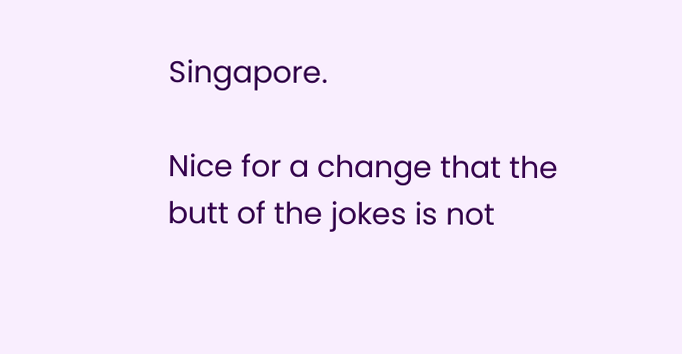Singapore.

Nice for a change that the butt of the jokes is not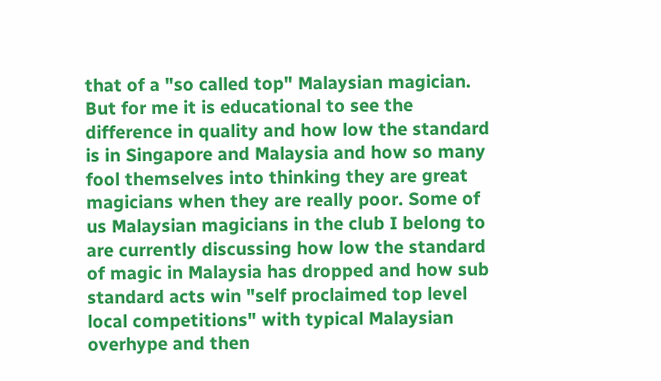that of a "so called top" Malaysian magician. But for me it is educational to see the difference in quality and how low the standard is in Singapore and Malaysia and how so many fool themselves into thinking they are great magicians when they are really poor. Some of us Malaysian magicians in the club I belong to are currently discussing how low the standard of magic in Malaysia has dropped and how sub standard acts win "self proclaimed top level local competitions" with typical Malaysian overhype and then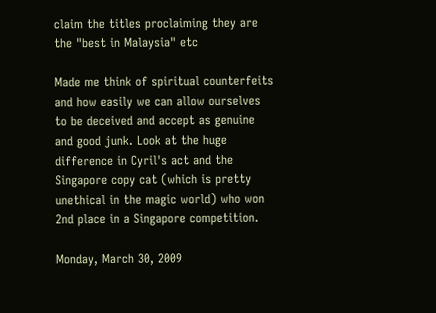claim the titles proclaiming they are the "best in Malaysia" etc

Made me think of spiritual counterfeits and how easily we can allow ourselves to be deceived and accept as genuine and good junk. Look at the huge difference in Cyril's act and the Singapore copy cat (which is pretty unethical in the magic world) who won 2nd place in a Singapore competition.

Monday, March 30, 2009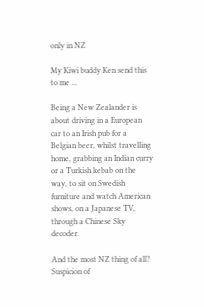only in NZ

My Kiwi buddy Ken send this to me ...

Being a New Zealander is about driving in a European car to an Irish pub for a Belgian beer, whilst travelling home, grabbing an Indian curry or a Turkish kebab on the way, to sit on Swedish furniture and watch American shows, on a Japanese TV, through a Chinese Sky decoder.

And the most NZ thing of all? Suspicion of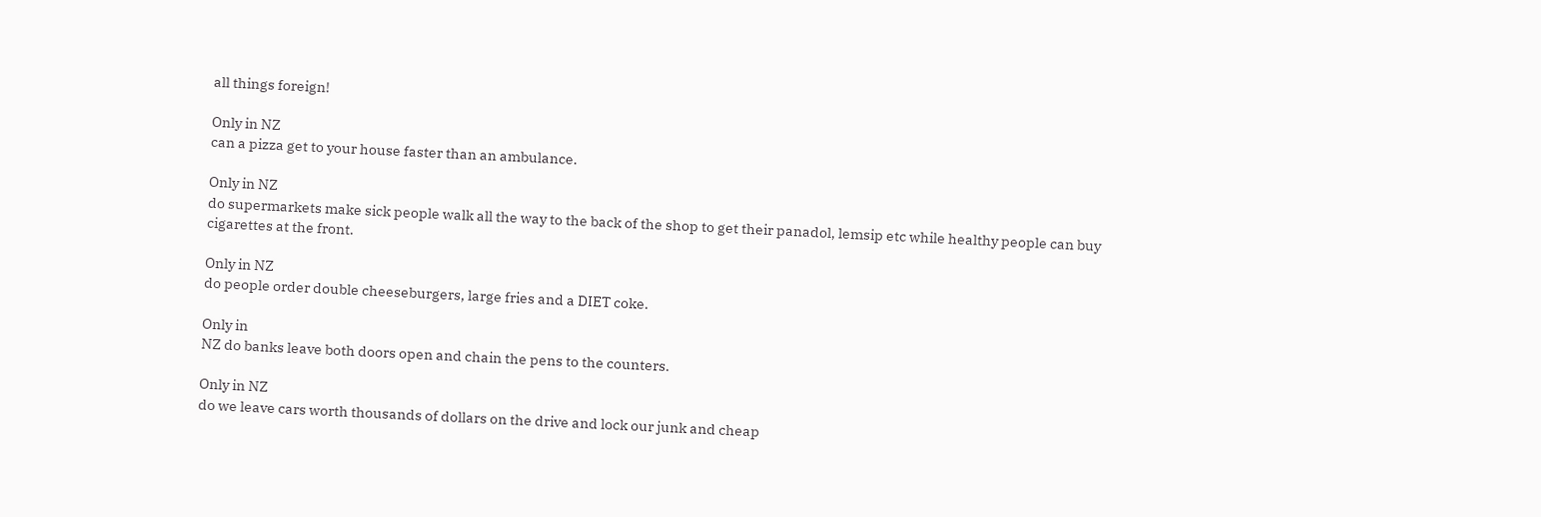all things foreign!

Only in NZ
can a pizza get to your house faster than an ambulance.

Only in NZ
do supermarkets make sick people walk all the way to the back of the shop to get their panadol, lemsip etc while healthy people can buy cigarettes at the front.

Only in NZ
do people order double cheeseburgers, large fries and a DIET coke.

Only in
NZ do banks leave both doors open and chain the pens to the counters.

Only in NZ
do we leave cars worth thousands of dollars on the drive and lock our junk and cheap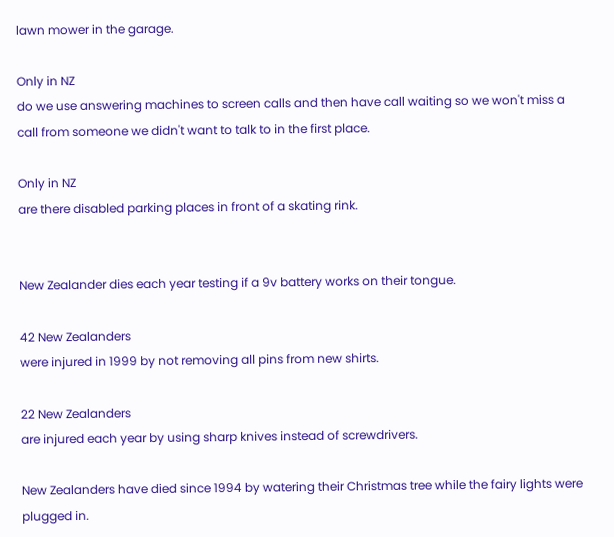lawn mower in the garage.

Only in NZ
do we use answering machines to screen calls and then have call waiting so we won't miss a call from someone we didn't want to talk to in the first place.

Only in NZ
are there disabled parking places in front of a skating rink.


New Zealander dies each year testing if a 9v battery works on their tongue.

42 New Zealanders
were injured in 1999 by not removing all pins from new shirts.

22 New Zealanders
are injured each year by using sharp knives instead of screwdrivers.

New Zealanders have died since 1994 by watering their Christmas tree while the fairy lights were plugged in.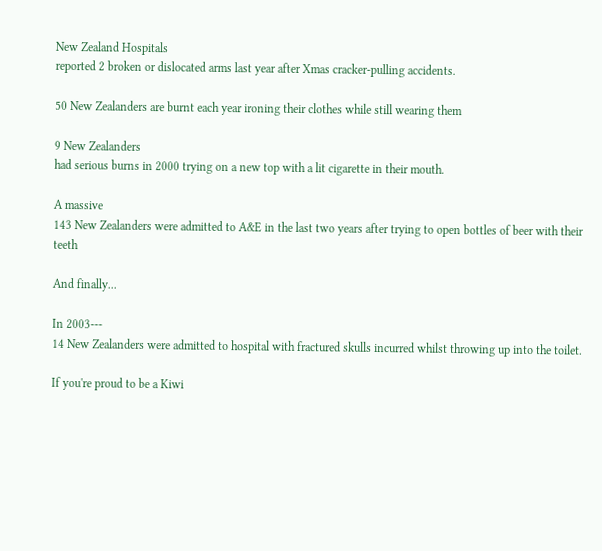New Zealand Hospitals
reported 2 broken or dislocated arms last year after Xmas cracker-pulling accidents.

50 New Zealanders are burnt each year ironing their clothes while still wearing them

9 New Zealanders
had serious burns in 2000 trying on a new top with a lit cigarette in their mouth.

A massive
143 New Zealanders were admitted to A&E in the last two years after trying to open bottles of beer with their teeth

And finally...

In 2003---
14 New Zealanders were admitted to hospital with fractured skulls incurred whilst throwing up into the toilet.

If you're proud to be a Kiwi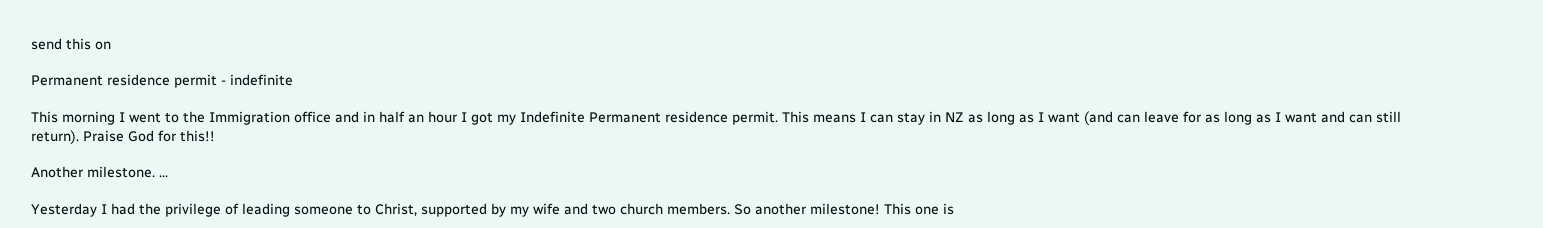send this on

Permanent residence permit - indefinite

This morning I went to the Immigration office and in half an hour I got my Indefinite Permanent residence permit. This means I can stay in NZ as long as I want (and can leave for as long as I want and can still return). Praise God for this!!

Another milestone. ...

Yesterday I had the privilege of leading someone to Christ, supported by my wife and two church members. So another milestone! This one is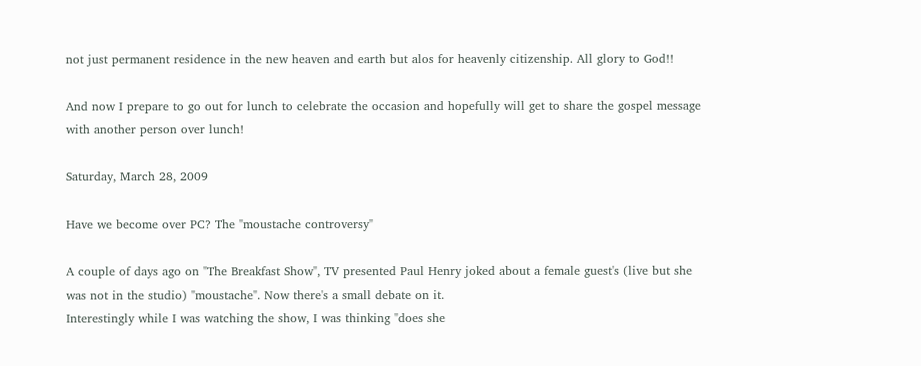not just permanent residence in the new heaven and earth but alos for heavenly citizenship. All glory to God!!

And now I prepare to go out for lunch to celebrate the occasion and hopefully will get to share the gospel message with another person over lunch!

Saturday, March 28, 2009

Have we become over PC? The "moustache controversy"

A couple of days ago on "The Breakfast Show", TV presented Paul Henry joked about a female guest's (live but she was not in the studio) "moustache". Now there's a small debate on it.
Interestingly while I was watching the show, I was thinking "does she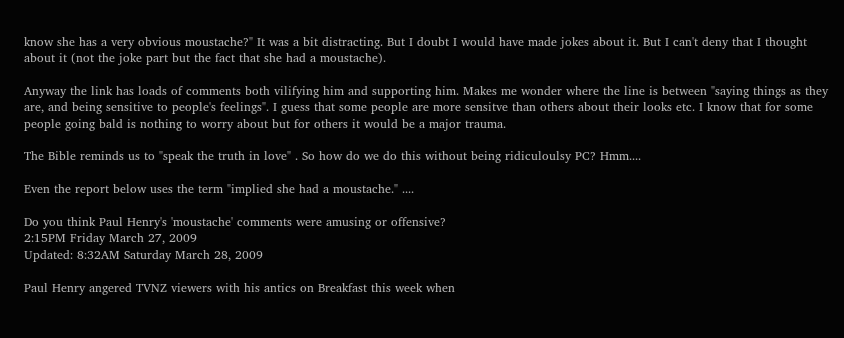know she has a very obvious moustache?" It was a bit distracting. But I doubt I would have made jokes about it. But I can't deny that I thought about it (not the joke part but the fact that she had a moustache).

Anyway the link has loads of comments both vilifying him and supporting him. Makes me wonder where the line is between "saying things as they are, and being sensitive to people's feelings". I guess that some people are more sensitve than others about their looks etc. I know that for some people going bald is nothing to worry about but for others it would be a major trauma.

The Bible reminds us to "speak the truth in love" . So how do we do this without being ridiculoulsy PC? Hmm....

Even the report below uses the term "implied she had a moustache." ....

Do you think Paul Henry's 'moustache' comments were amusing or offensive?
2:15PM Friday March 27, 2009
Updated: 8:32AM Saturday March 28, 2009

Paul Henry angered TVNZ viewers with his antics on Breakfast this week when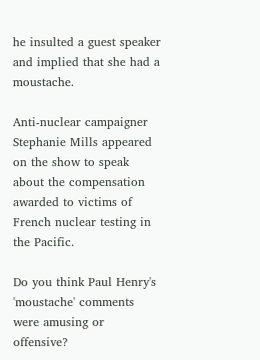he insulted a guest speaker and implied that she had a moustache.

Anti-nuclear campaigner Stephanie Mills appeared on the show to speak about the compensation awarded to victims of French nuclear testing in the Pacific.

Do you think Paul Henry's 'moustache' comments were amusing or offensive?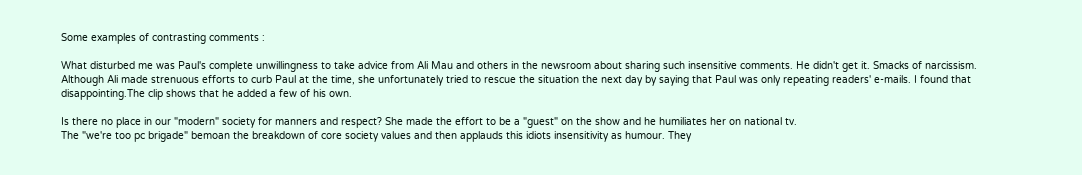Some examples of contrasting comments :

What disturbed me was Paul's complete unwillingness to take advice from Ali Mau and others in the newsroom about sharing such insensitive comments. He didn't get it. Smacks of narcissism. Although Ali made strenuous efforts to curb Paul at the time, she unfortunately tried to rescue the situation the next day by saying that Paul was only repeating readers' e-mails. I found that disappointing.The clip shows that he added a few of his own.

Is there no place in our "modern" society for manners and respect? She made the effort to be a "guest" on the show and he humiliates her on national tv.
The "we're too pc brigade" bemoan the breakdown of core society values and then applauds this idiots insensitivity as humour. They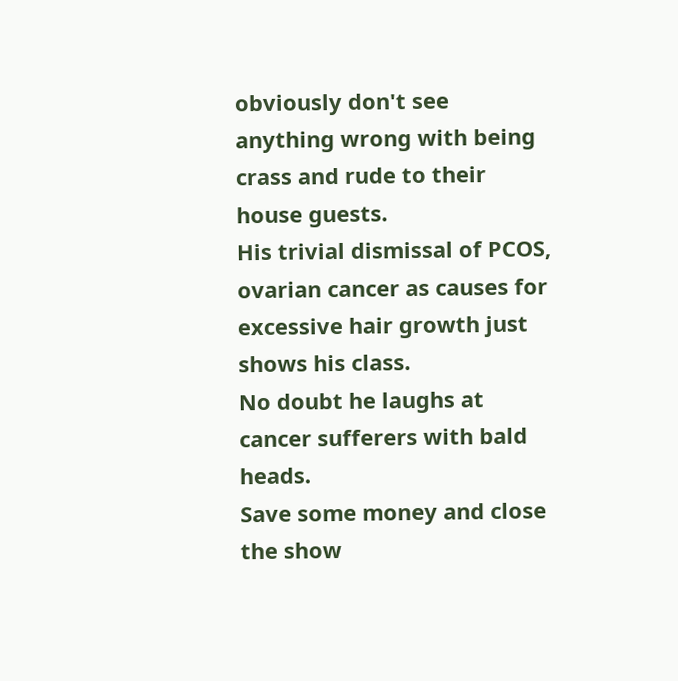obviously don't see anything wrong with being crass and rude to their house guests.
His trivial dismissal of PCOS, ovarian cancer as causes for excessive hair growth just shows his class.
No doubt he laughs at cancer sufferers with bald heads.
Save some money and close the show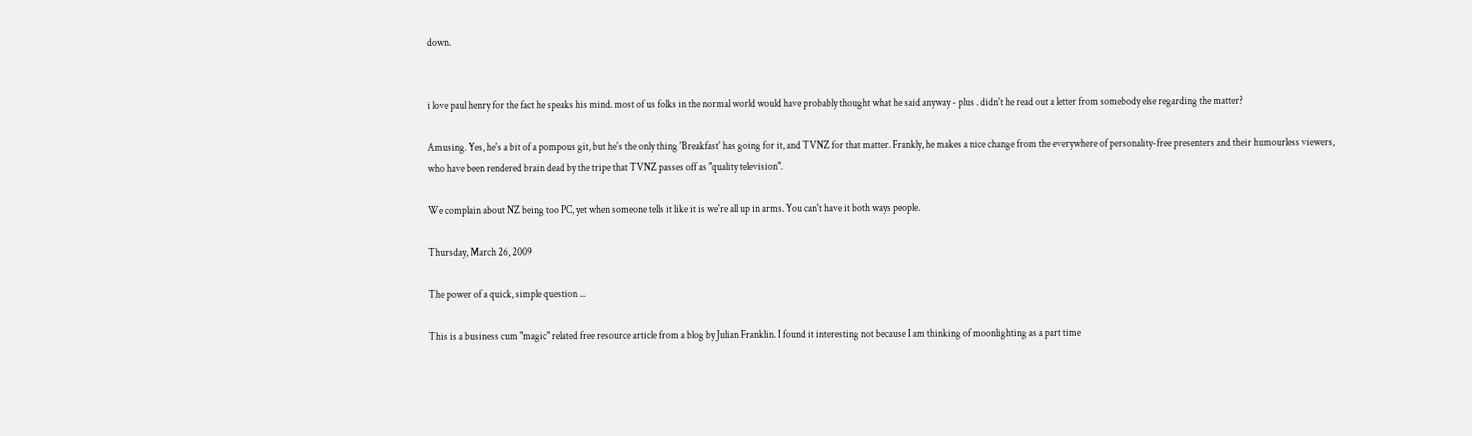down.


i love paul henry for the fact he speaks his mind. most of us folks in the normal world would have probably thought what he said anyway - plus . didn't he read out a letter from somebody else regarding the matter?

Amusing. Yes, he's a bit of a pompous git, but he's the only thing 'Breakfast' has going for it, and TVNZ for that matter. Frankly, he makes a nice change from the everywhere of personality-free presenters and their humourless viewers, who have been rendered brain dead by the tripe that TVNZ passes off as "quality television".

We complain about NZ being too PC, yet when someone tells it like it is we're all up in arms. You can't have it both ways people.

Thursday, March 26, 2009

The power of a quick, simple question ...

This is a business cum "magic" related free resource article from a blog by Julian Franklin. I found it interesting not because I am thinking of moonlighting as a part time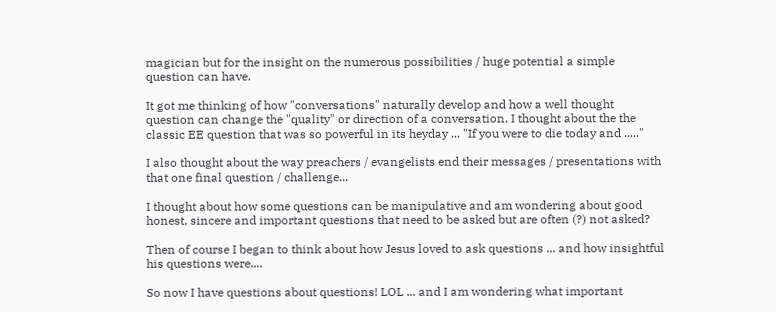magician but for the insight on the numerous possibilities / huge potential a simple question can have.

It got me thinking of how "conversations" naturally develop and how a well thought question can change the "quality" or direction of a conversation. I thought about the the classic EE question that was so powerful in its heyday ... "If you were to die today and ....."

I also thought about the way preachers / evangelists end their messages / presentations with that one final question / challenge...

I thought about how some questions can be manipulative and am wondering about good honest, sincere and important questions that need to be asked but are often (?) not asked?

Then of course I began to think about how Jesus loved to ask questions ... and how insightful his questions were....

So now I have questions about questions! LOL ... and I am wondering what important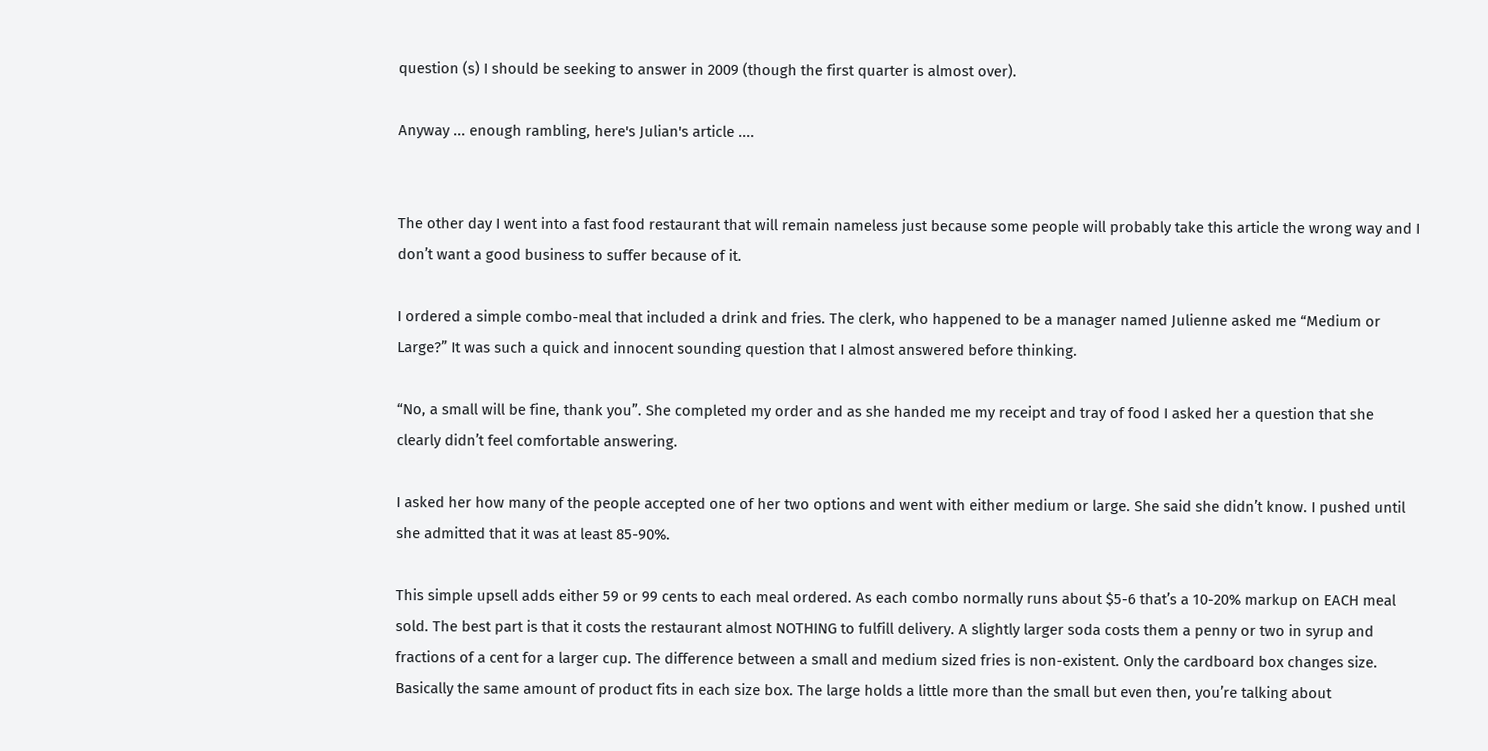question (s) I should be seeking to answer in 2009 (though the first quarter is almost over).

Anyway ... enough rambling, here's Julian's article ....


The other day I went into a fast food restaurant that will remain nameless just because some people will probably take this article the wrong way and I don’t want a good business to suffer because of it.

I ordered a simple combo-meal that included a drink and fries. The clerk, who happened to be a manager named Julienne asked me “Medium or Large?” It was such a quick and innocent sounding question that I almost answered before thinking.

“No, a small will be fine, thank you”. She completed my order and as she handed me my receipt and tray of food I asked her a question that she clearly didn’t feel comfortable answering.

I asked her how many of the people accepted one of her two options and went with either medium or large. She said she didn’t know. I pushed until she admitted that it was at least 85-90%.

This simple upsell adds either 59 or 99 cents to each meal ordered. As each combo normally runs about $5-6 that’s a 10-20% markup on EACH meal sold. The best part is that it costs the restaurant almost NOTHING to fulfill delivery. A slightly larger soda costs them a penny or two in syrup and fractions of a cent for a larger cup. The difference between a small and medium sized fries is non-existent. Only the cardboard box changes size. Basically the same amount of product fits in each size box. The large holds a little more than the small but even then, you’re talking about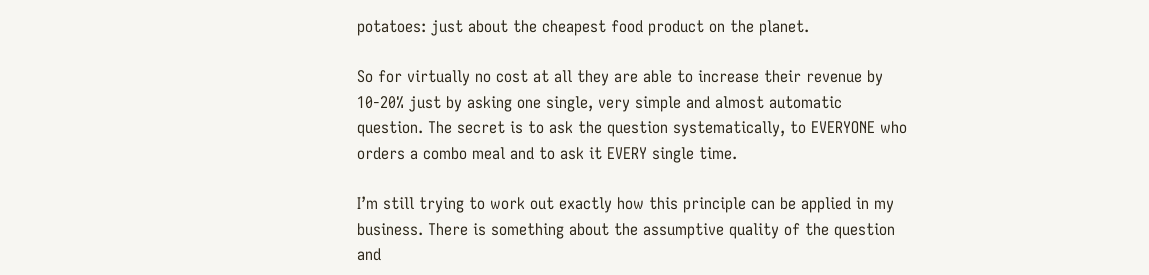potatoes: just about the cheapest food product on the planet.

So for virtually no cost at all they are able to increase their revenue by 10-20% just by asking one single, very simple and almost automatic question. The secret is to ask the question systematically, to EVERYONE who orders a combo meal and to ask it EVERY single time.

I’m still trying to work out exactly how this principle can be applied in my business. There is something about the assumptive quality of the question and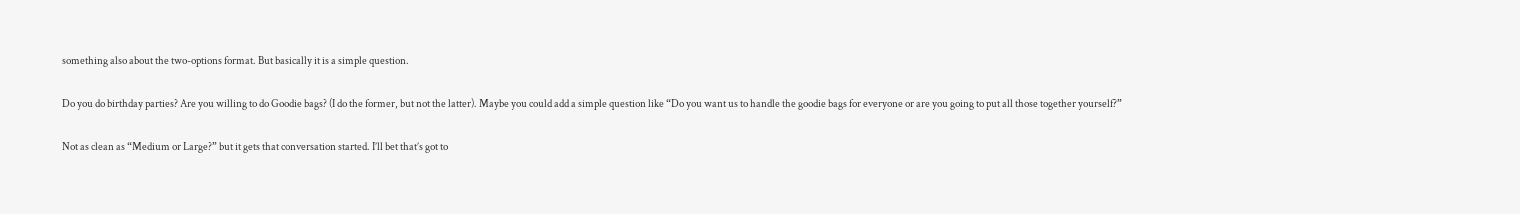something also about the two-options format. But basically it is a simple question.

Do you do birthday parties? Are you willing to do Goodie bags? (I do the former, but not the latter). Maybe you could add a simple question like “Do you want us to handle the goodie bags for everyone or are you going to put all those together yourself?”

Not as clean as “Medium or Large?” but it gets that conversation started. I’ll bet that’s got to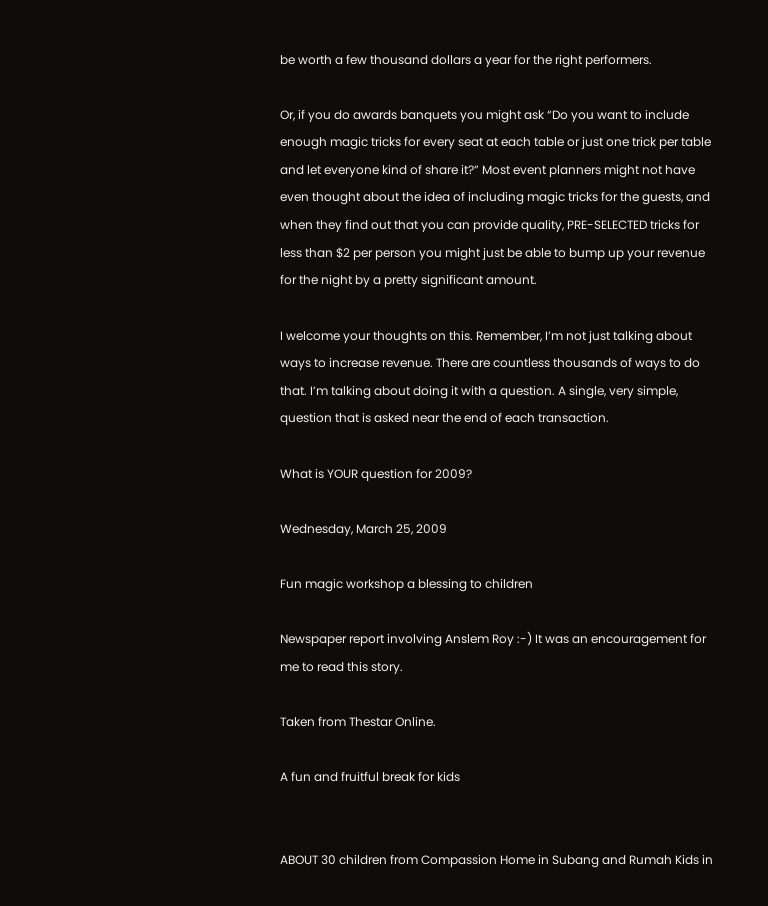be worth a few thousand dollars a year for the right performers.

Or, if you do awards banquets you might ask “Do you want to include enough magic tricks for every seat at each table or just one trick per table and let everyone kind of share it?” Most event planners might not have even thought about the idea of including magic tricks for the guests, and when they find out that you can provide quality, PRE-SELECTED tricks for less than $2 per person you might just be able to bump up your revenue for the night by a pretty significant amount.

I welcome your thoughts on this. Remember, I’m not just talking about ways to increase revenue. There are countless thousands of ways to do that. I’m talking about doing it with a question. A single, very simple, question that is asked near the end of each transaction.

What is YOUR question for 2009?

Wednesday, March 25, 2009

Fun magic workshop a blessing to children

Newspaper report involving Anslem Roy :-) It was an encouragement for me to read this story.

Taken from Thestar Online.

A fun and fruitful break for kids


ABOUT 30 children from Compassion Home in Subang and Rumah Kids in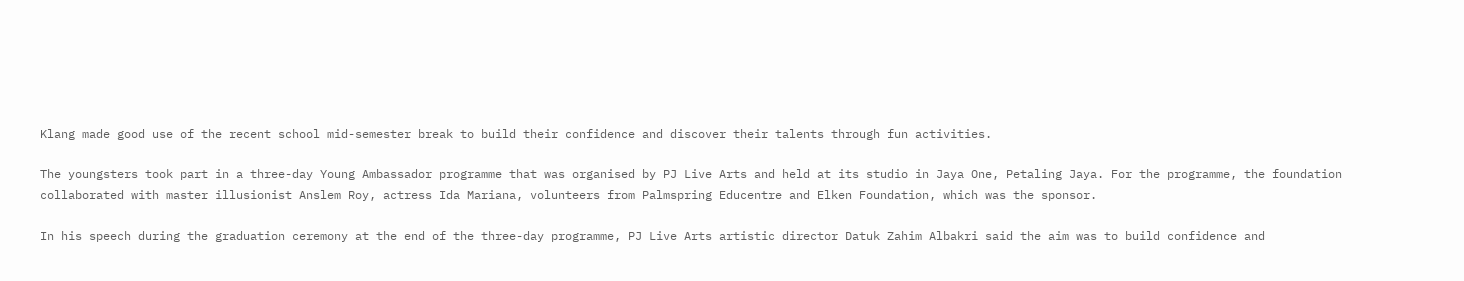Klang made good use of the recent school mid-semester break to build their confidence and discover their talents through fun activities.

The youngsters took part in a three-day Young Ambassador programme that was organised by PJ Live Arts and held at its studio in Jaya One, Petaling Jaya. For the programme, the foundation collaborated with master illusionist Anslem Roy, actress Ida Mariana, volunteers from Palmspring Educentre and Elken Foundation, which was the sponsor.

In his speech during the graduation ceremony at the end of the three-day programme, PJ Live Arts artistic director Datuk Zahim Albakri said the aim was to build confidence and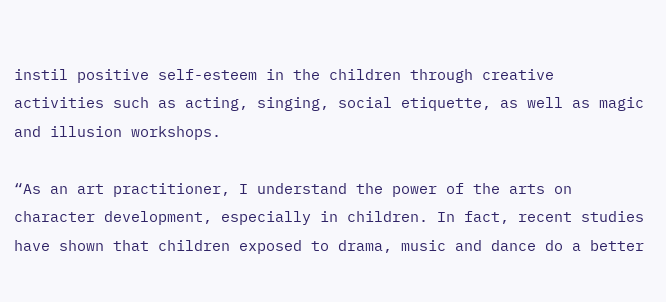instil positive self-esteem in the children through creative activities such as acting, singing, social etiquette, as well as magic and illusion workshops.

“As an art practitioner, I understand the power of the arts on character development, especially in children. In fact, recent studies have shown that children exposed to drama, music and dance do a better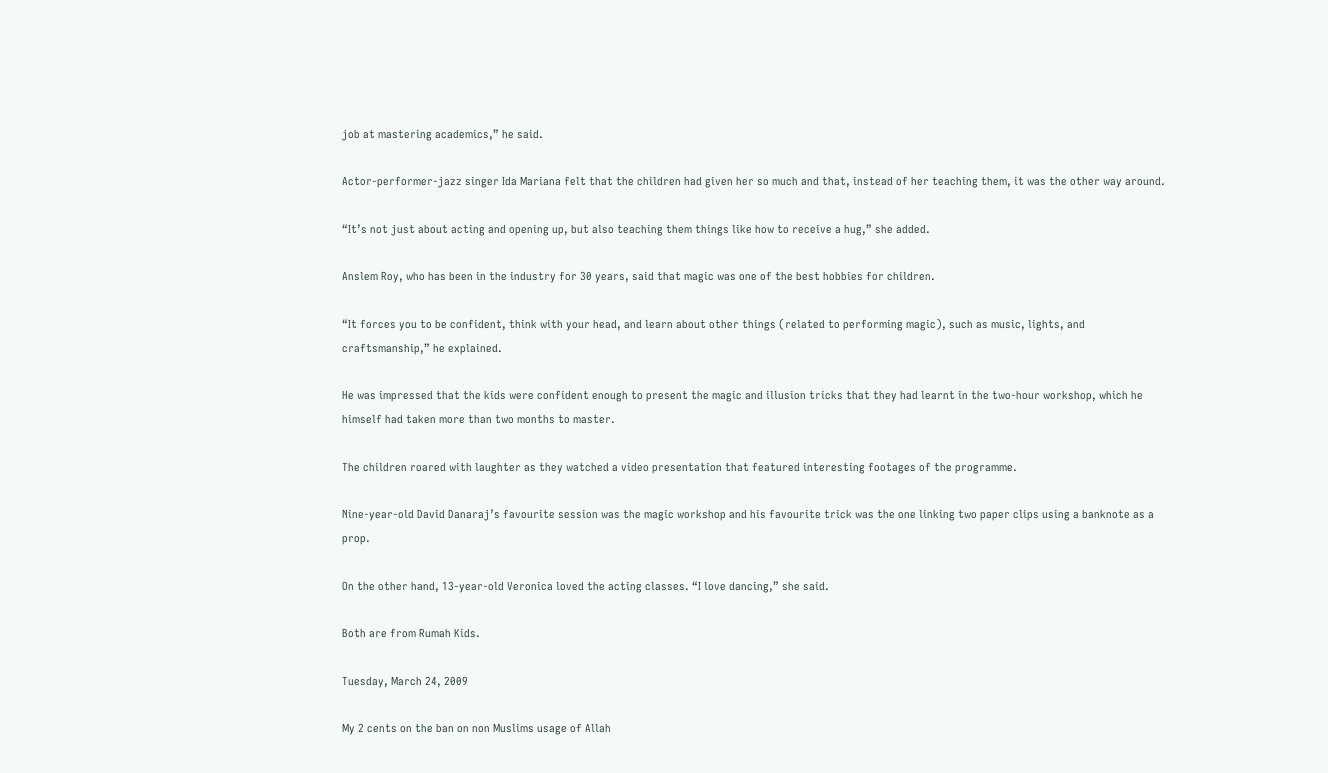job at mastering academics,” he said.

Actor-performer-jazz singer Ida Mariana felt that the children had given her so much and that, instead of her teaching them, it was the other way around.

“It’s not just about acting and opening up, but also teaching them things like how to receive a hug,” she added.

Anslem Roy, who has been in the industry for 30 years, said that magic was one of the best hobbies for children.

“It forces you to be confident, think with your head, and learn about other things (related to performing magic), such as music, lights, and craftsmanship,” he explained.

He was impressed that the kids were confident enough to present the magic and illusion tricks that they had learnt in the two-hour workshop, which he himself had taken more than two months to master.

The children roared with laughter as they watched a video presentation that featured interesting footages of the programme.

Nine-year-old David Danaraj’s favourite session was the magic workshop and his favourite trick was the one linking two paper clips using a banknote as a prop.

On the other hand, 13-year-old Veronica loved the acting classes. “I love dancing,” she said.

Both are from Rumah Kids.

Tuesday, March 24, 2009

My 2 cents on the ban on non Muslims usage of Allah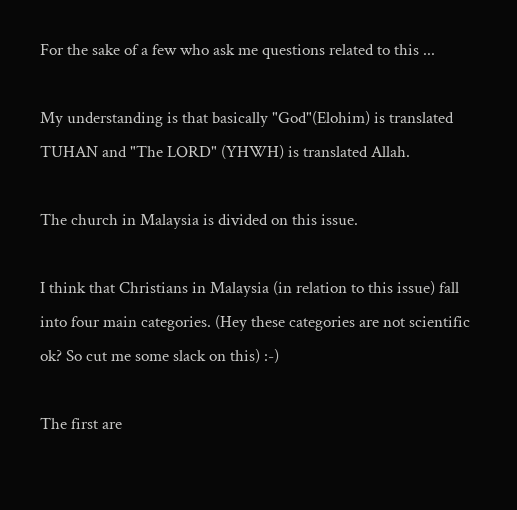For the sake of a few who ask me questions related to this ...

My understanding is that basically "God"(Elohim) is translated TUHAN and "The LORD" (YHWH) is translated Allah.

The church in Malaysia is divided on this issue.

I think that Christians in Malaysia (in relation to this issue) fall into four main categories. (Hey these categories are not scientific ok? So cut me some slack on this) :-)

The first are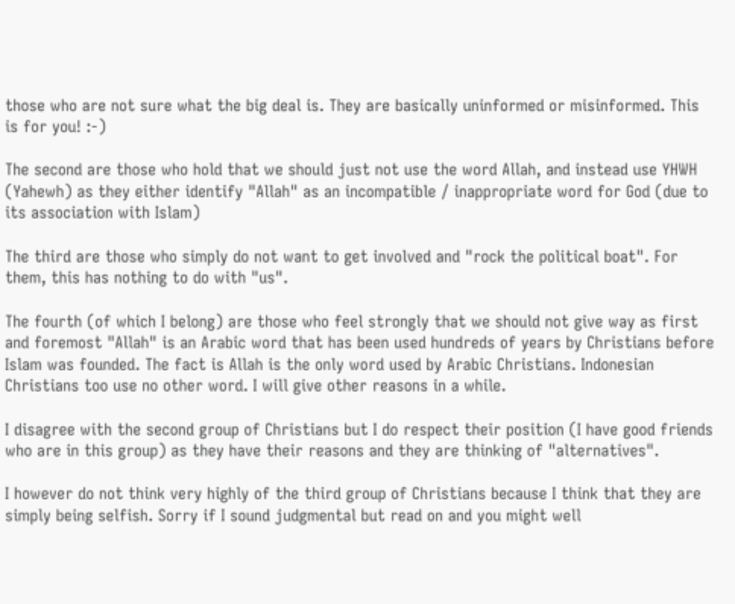those who are not sure what the big deal is. They are basically uninformed or misinformed. This is for you! :-)

The second are those who hold that we should just not use the word Allah, and instead use YHWH (Yahewh) as they either identify "Allah" as an incompatible / inappropriate word for God (due to its association with Islam)

The third are those who simply do not want to get involved and "rock the political boat". For them, this has nothing to do with "us".

The fourth (of which I belong) are those who feel strongly that we should not give way as first and foremost "Allah" is an Arabic word that has been used hundreds of years by Christians before Islam was founded. The fact is Allah is the only word used by Arabic Christians. Indonesian Christians too use no other word. I will give other reasons in a while.

I disagree with the second group of Christians but I do respect their position (I have good friends who are in this group) as they have their reasons and they are thinking of "alternatives".

I however do not think very highly of the third group of Christians because I think that they are simply being selfish. Sorry if I sound judgmental but read on and you might well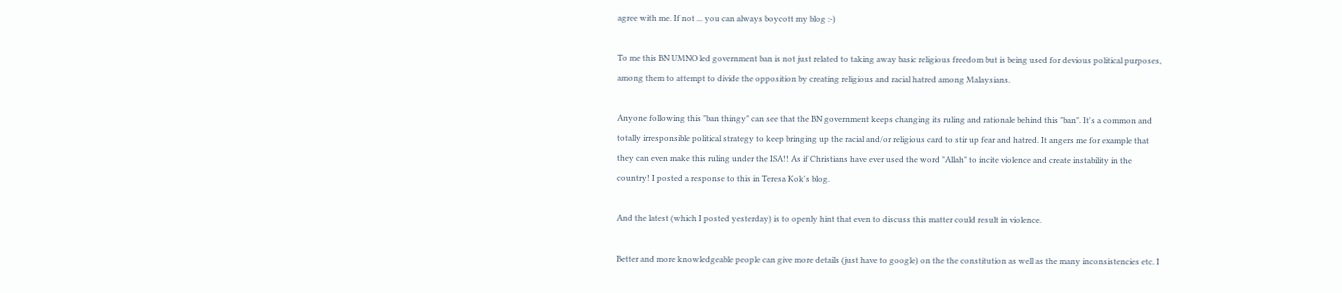agree with me. If not ... you can always boycott my blog :-)

To me this BN UMNO led government ban is not just related to taking away basic religious freedom but is being used for devious political purposes, among them to attempt to divide the opposition by creating religious and racial hatred among Malaysians.

Anyone following this "ban thingy" can see that the BN government keeps changing its ruling and rationale behind this "ban". It's a common and totally irresponsible political strategy to keep bringing up the racial and/or religious card to stir up fear and hatred. It angers me for example that they can even make this ruling under the ISA!! As if Christians have ever used the word "Allah" to incite violence and create instability in the country! I posted a response to this in Teresa Kok's blog.

And the latest (which I posted yesterday) is to openly hint that even to discuss this matter could result in violence.

Better and more knowledgeable people can give more details (just have to google) on the the constitution as well as the many inconsistencies etc. I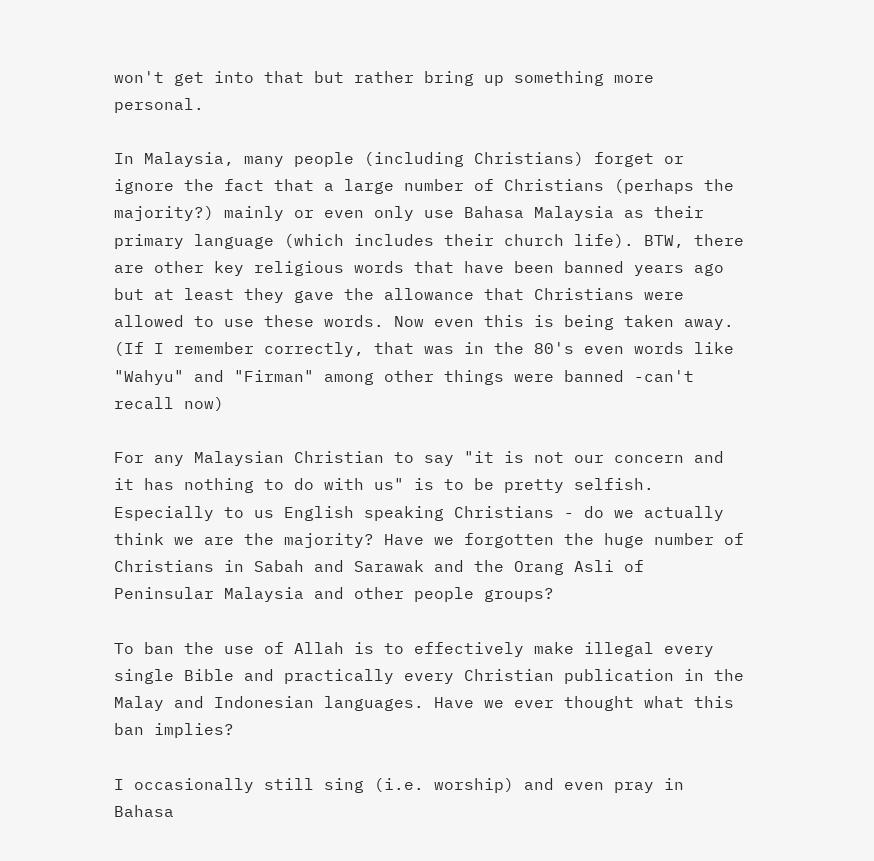won't get into that but rather bring up something more personal.

In Malaysia, many people (including Christians) forget or ignore the fact that a large number of Christians (perhaps the majority?) mainly or even only use Bahasa Malaysia as their primary language (which includes their church life). BTW, there are other key religious words that have been banned years ago but at least they gave the allowance that Christians were allowed to use these words. Now even this is being taken away. (If I remember correctly, that was in the 80's even words like "Wahyu" and "Firman" among other things were banned -can't recall now)

For any Malaysian Christian to say "it is not our concern and it has nothing to do with us" is to be pretty selfish. Especially to us English speaking Christians - do we actually think we are the majority? Have we forgotten the huge number of Christians in Sabah and Sarawak and the Orang Asli of Peninsular Malaysia and other people groups?

To ban the use of Allah is to effectively make illegal every single Bible and practically every Christian publication in the Malay and Indonesian languages. Have we ever thought what this ban implies?

I occasionally still sing (i.e. worship) and even pray in Bahasa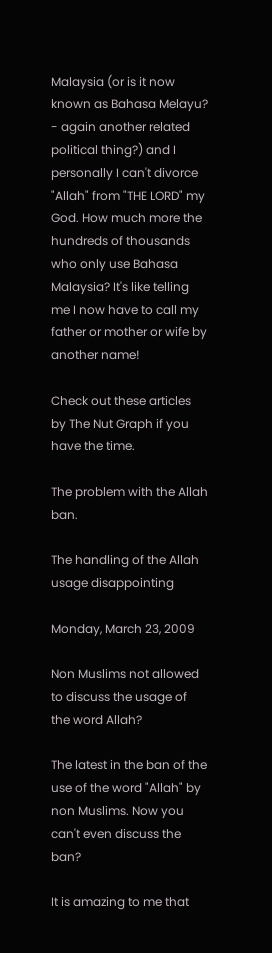Malaysia (or is it now known as Bahasa Melayu? - again another related political thing?) and I personally I can't divorce "Allah" from "THE LORD" my God. How much more the hundreds of thousands who only use Bahasa Malaysia? It's like telling me I now have to call my father or mother or wife by another name!

Check out these articles by The Nut Graph if you have the time.

The problem with the Allah ban.

The handling of the Allah usage disappointing

Monday, March 23, 2009

Non Muslims not allowed to discuss the usage of the word Allah?

The latest in the ban of the use of the word "Allah" by non Muslims. Now you can't even discuss the ban?

It is amazing to me that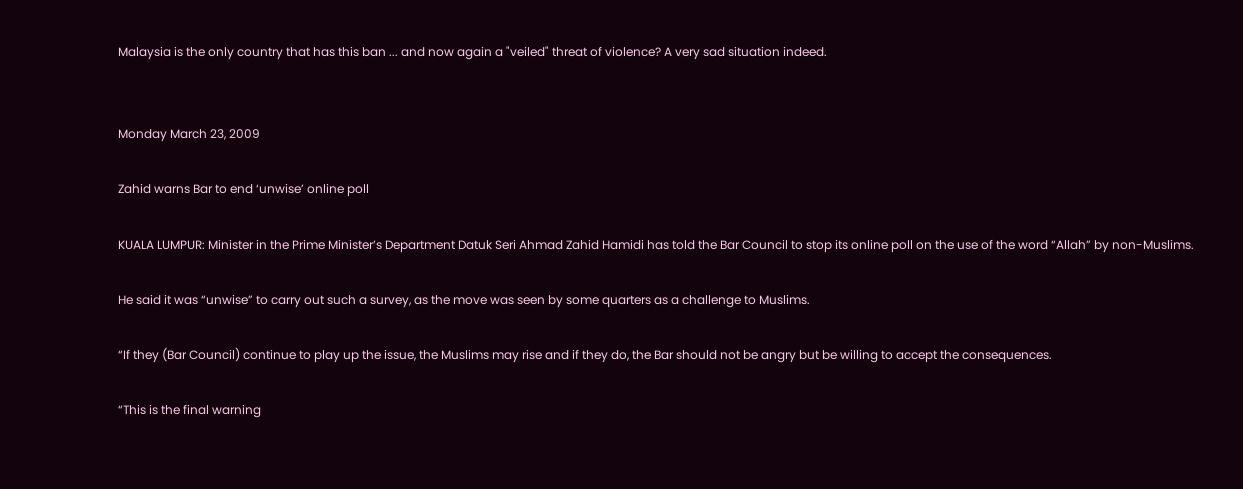Malaysia is the only country that has this ban ... and now again a "veiled" threat of violence? A very sad situation indeed.


Monday March 23, 2009

Zahid warns Bar to end ‘unwise’ online poll

KUALA LUMPUR: Minister in the Prime Minister’s Department Datuk Seri Ahmad Zahid Hamidi has told the Bar Council to stop its online poll on the use of the word “Allah” by non-Muslims.

He said it was “unwise” to carry out such a survey, as the move was seen by some quarters as a challenge to Muslims.

“If they (Bar Council) continue to play up the issue, the Muslims may rise and if they do, the Bar should not be angry but be willing to accept the consequences.

“This is the final warning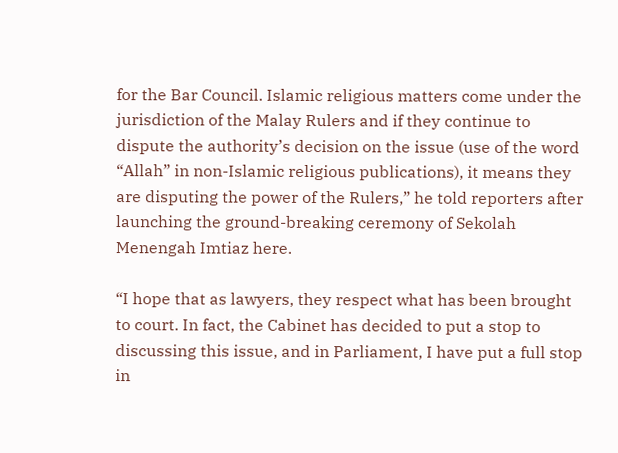for the Bar Council. Islamic religious matters come under the jurisdiction of the Malay Rulers and if they continue to dispute the authority’s decision on the issue (use of the word “Allah” in non-Islamic religious publications), it means they are disputing the power of the Rulers,” he told reporters after launching the ground-breaking ceremony of Sekolah Menengah Imtiaz here.

“I hope that as lawyers, they respect what has been brought to court. In fact, the Cabinet has decided to put a stop to discussing this issue, and in Parliament, I have put a full stop in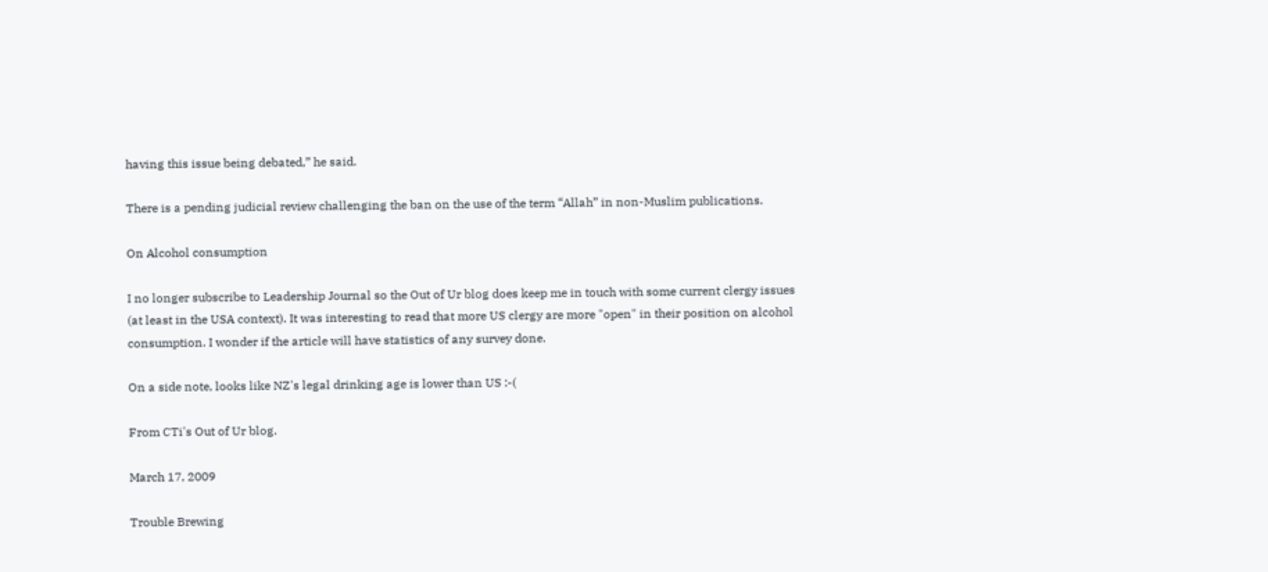having this issue being debated,” he said.

There is a pending judicial review challenging the ban on the use of the term “Allah” in non-Muslim publications.

On Alcohol consumption

I no longer subscribe to Leadership Journal so the Out of Ur blog does keep me in touch with some current clergy issues (at least in the USA context). It was interesting to read that more US clergy are more "open" in their position on alcohol consumption. I wonder if the article will have statistics of any survey done.

On a side note, looks like NZ's legal drinking age is lower than US :-(

From CTi's Out of Ur blog.

March 17, 2009

Trouble Brewing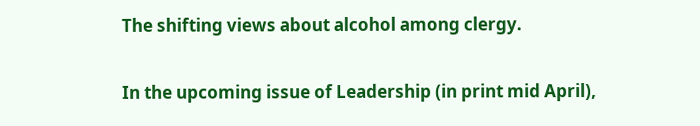The shifting views about alcohol among clergy.

In the upcoming issue of Leadership (in print mid April),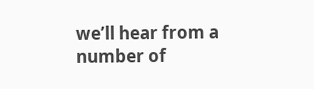we’ll hear from a number of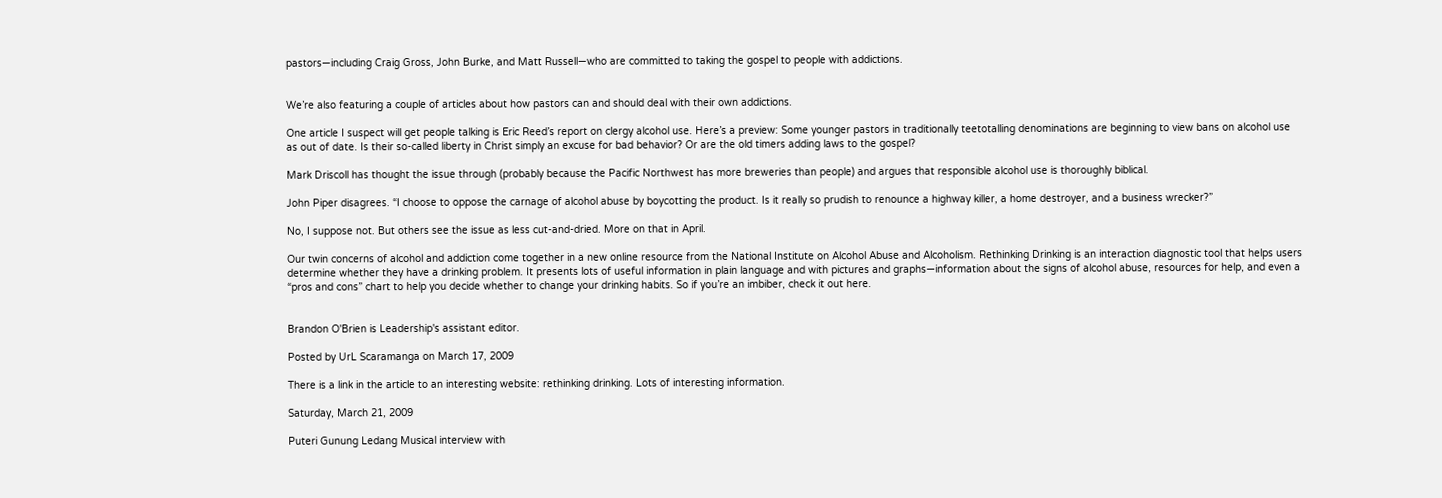pastors—including Craig Gross, John Burke, and Matt Russell—who are committed to taking the gospel to people with addictions.


We’re also featuring a couple of articles about how pastors can and should deal with their own addictions.

One article I suspect will get people talking is Eric Reed’s report on clergy alcohol use. Here’s a preview: Some younger pastors in traditionally teetotalling denominations are beginning to view bans on alcohol use as out of date. Is their so-called liberty in Christ simply an excuse for bad behavior? Or are the old timers adding laws to the gospel?

Mark Driscoll has thought the issue through (probably because the Pacific Northwest has more breweries than people) and argues that responsible alcohol use is thoroughly biblical.

John Piper disagrees. “I choose to oppose the carnage of alcohol abuse by boycotting the product. Is it really so prudish to renounce a highway killer, a home destroyer, and a business wrecker?”

No, I suppose not. But others see the issue as less cut-and-dried. More on that in April.

Our twin concerns of alcohol and addiction come together in a new online resource from the National Institute on Alcohol Abuse and Alcoholism. Rethinking Drinking is an interaction diagnostic tool that helps users determine whether they have a drinking problem. It presents lots of useful information in plain language and with pictures and graphs—information about the signs of alcohol abuse, resources for help, and even a “pros and cons” chart to help you decide whether to change your drinking habits. So if you’re an imbiber, check it out here.


Brandon O'Brien is Leadership's assistant editor.

Posted by UrL Scaramanga on March 17, 2009

There is a link in the article to an interesting website: rethinking drinking. Lots of interesting information.

Saturday, March 21, 2009

Puteri Gunung Ledang Musical interview with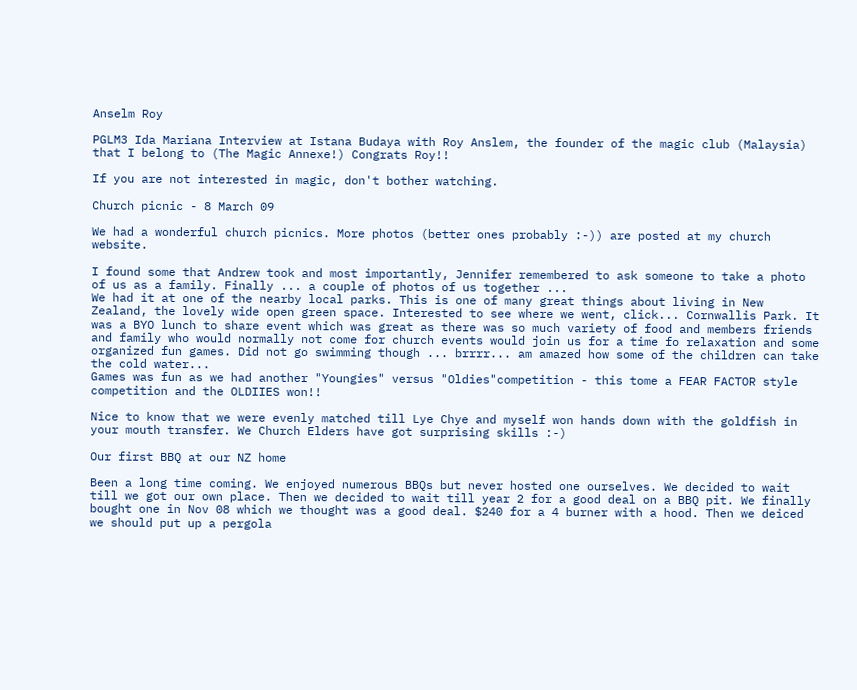Anselm Roy

PGLM3 Ida Mariana Interview at Istana Budaya with Roy Anslem, the founder of the magic club (Malaysia) that I belong to (The Magic Annexe!) Congrats Roy!!

If you are not interested in magic, don't bother watching.

Church picnic - 8 March 09

We had a wonderful church picnics. More photos (better ones probably :-)) are posted at my church website.

I found some that Andrew took and most importantly, Jennifer remembered to ask someone to take a photo of us as a family. Finally ... a couple of photos of us together ...
We had it at one of the nearby local parks. This is one of many great things about living in New Zealand, the lovely wide open green space. Interested to see where we went, click... Cornwallis Park. It was a BYO lunch to share event which was great as there was so much variety of food and members friends and family who would normally not come for church events would join us for a time fo relaxation and some organized fun games. Did not go swimming though ... brrrr... am amazed how some of the children can take the cold water...
Games was fun as we had another "Youngies" versus "Oldies"competition - this tome a FEAR FACTOR style competition and the OLDIIES won!!

Nice to know that we were evenly matched till Lye Chye and myself won hands down with the goldfish in your mouth transfer. We Church Elders have got surprising skills :-)

Our first BBQ at our NZ home

Been a long time coming. We enjoyed numerous BBQs but never hosted one ourselves. We decided to wait till we got our own place. Then we decided to wait till year 2 for a good deal on a BBQ pit. We finally bought one in Nov 08 which we thought was a good deal. $240 for a 4 burner with a hood. Then we deiced we should put up a pergola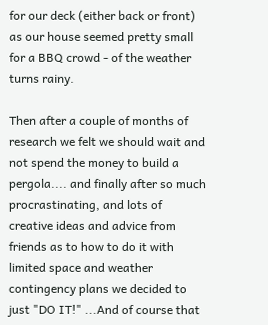for our deck (either back or front) as our house seemed pretty small for a BBQ crowd - of the weather turns rainy.

Then after a couple of months of research we felt we should wait and not spend the money to build a pergola.... and finally after so much procrastinating, and lots of creative ideas and advice from friends as to how to do it with limited space and weather contingency plans we decided to just "DO IT!" ...And of course that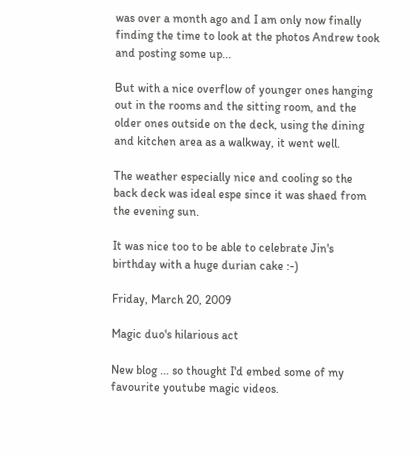was over a month ago and I am only now finally finding the time to look at the photos Andrew took and posting some up...

But with a nice overflow of younger ones hanging out in the rooms and the sitting room, and the older ones outside on the deck, using the dining and kitchen area as a walkway, it went well.

The weather especially nice and cooling so the back deck was ideal espe since it was shaed from the evening sun.

It was nice too to be able to celebrate Jin's birthday with a huge durian cake :-)

Friday, March 20, 2009

Magic duo's hilarious act

New blog ... so thought I'd embed some of my favourite youtube magic videos.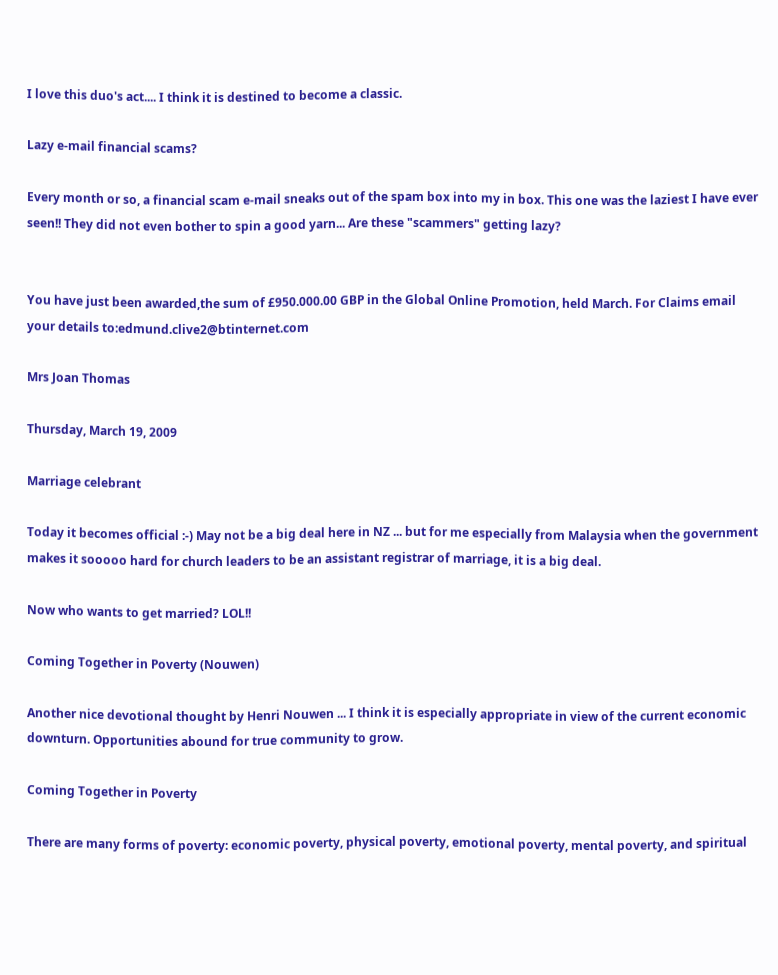I love this duo's act.... I think it is destined to become a classic.

Lazy e-mail financial scams?

Every month or so, a financial scam e-mail sneaks out of the spam box into my in box. This one was the laziest I have ever seen!! They did not even bother to spin a good yarn... Are these "scammers" getting lazy?


You have just been awarded,the sum of £950.000.00 GBP in the Global Online Promotion, held March. For Claims email your details to:edmund.clive2@btinternet.com

Mrs Joan Thomas

Thursday, March 19, 2009

Marriage celebrant

Today it becomes official :-) May not be a big deal here in NZ ... but for me especially from Malaysia when the government makes it sooooo hard for church leaders to be an assistant registrar of marriage, it is a big deal.

Now who wants to get married? LOL!!

Coming Together in Poverty (Nouwen)

Another nice devotional thought by Henri Nouwen ... I think it is especially appropriate in view of the current economic downturn. Opportunities abound for true community to grow.

Coming Together in Poverty

There are many forms of poverty: economic poverty, physical poverty, emotional poverty, mental poverty, and spiritual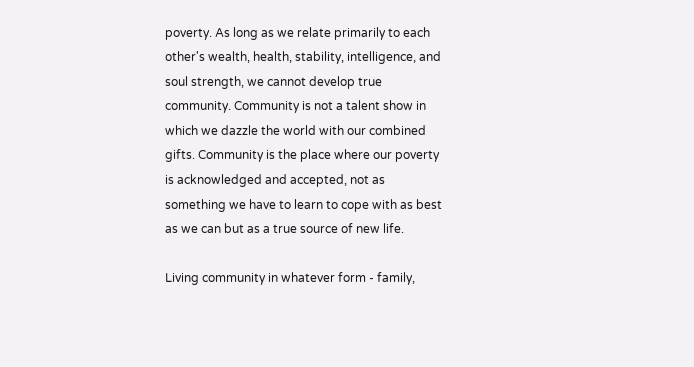poverty. As long as we relate primarily to each other's wealth, health, stability, intelligence, and soul strength, we cannot develop true community. Community is not a talent show in which we dazzle the world with our combined gifts. Community is the place where our poverty is acknowledged and accepted, not as something we have to learn to cope with as best as we can but as a true source of new life.

Living community in whatever form - family,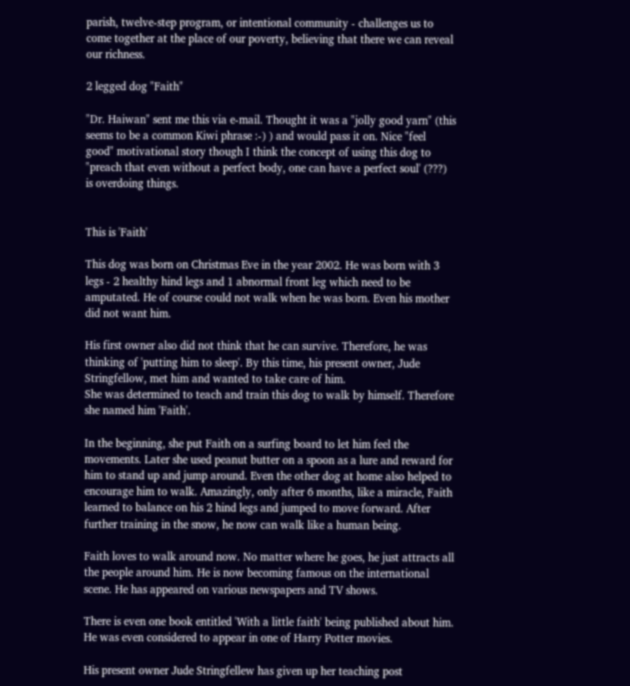parish, twelve-step program, or intentional community - challenges us to come together at the place of our poverty, believing that there we can reveal our richness.

2 legged dog "Faith"

"Dr. Haiwan" sent me this via e-mail. Thought it was a "jolly good yarn" (this seems to be a common Kiwi phrase :-) ) and would pass it on. Nice "feel good" motivational story though I think the concept of using this dog to "preach that even without a perfect body, one can have a perfect soul' (???) is overdoing things.


This is 'Faith'

This dog was born on Christmas Eve in the year 2002. He was born with 3 legs - 2 healthy hind legs and 1 abnormal front leg which need to be amputated. He of course could not walk when he was born. Even his mother did not want him.

His first owner also did not think that he can survive. Therefore, he was thinking of 'putting him to sleep'. By this time, his present owner, Jude Stringfellow, met him and wanted to take care of him.
She was determined to teach and train this dog to walk by himself. Therefore she named him 'Faith'.

In the beginning, she put Faith on a surfing board to let him feel the movements. Later she used peanut butter on a spoon as a lure and reward for him to stand up and jump around. Even the other dog at home also helped to encourage him to walk. Amazingly, only after 6 months, like a miracle, Faith learned to balance on his 2 hind legs and jumped to move forward. After further training in the snow, he now can walk like a human being.

Faith loves to walk around now. No matter where he goes, he just attracts all the people around him. He is now becoming famous on the international scene. He has appeared on various newspapers and TV shows.

There is even one book entitled 'With a little faith' being published about him. He was even considered to appear in one of Harry Potter movies.

His present owner Jude Stringfellew has given up her teaching post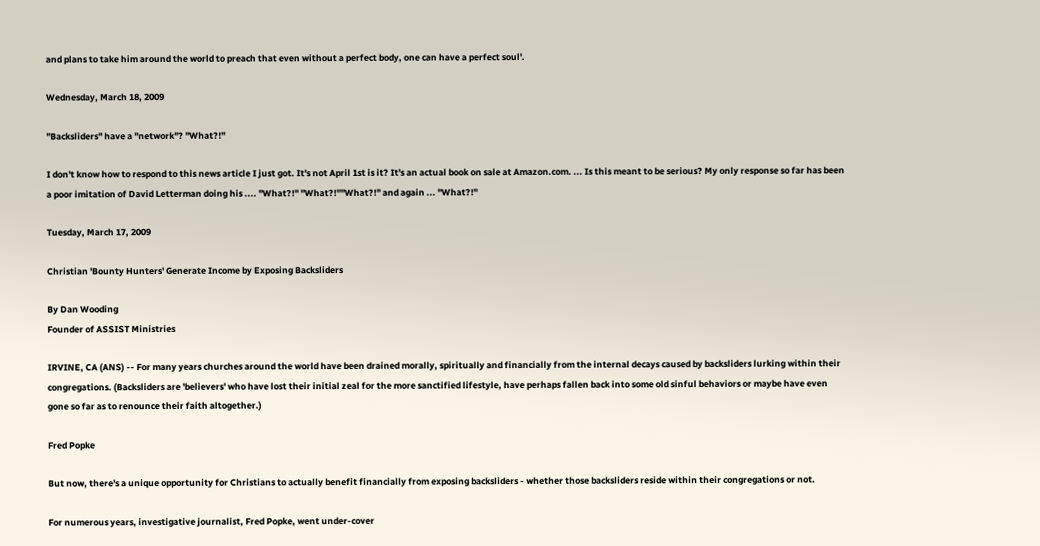and plans to take him around the world to preach that even without a perfect body, one can have a perfect soul'.

Wednesday, March 18, 2009

"Backsliders" have a "network"? "What?!"

I don't know how to respond to this news article I just got. It's not April 1st is it? It's an actual book on sale at Amazon.com. ... Is this meant to be serious? My only response so far has been a poor imitation of David Letterman doing his .... "What?!" "What?!""What?!" and again ... "What?!"

Tuesday, March 17, 2009

Christian 'Bounty Hunters' Generate Income by Exposing Backsliders

By Dan Wooding
Founder of ASSIST Ministries

IRVINE, CA (ANS) -- For many years churches around the world have been drained morally, spiritually and financially from the internal decays caused by backsliders lurking within their congregations. (Backsliders are 'believers' who have lost their initial zeal for the more sanctified lifestyle, have perhaps fallen back into some old sinful behaviors or maybe have even gone so far as to renounce their faith altogether.)

Fred Popke

But now, there's a unique opportunity for Christians to actually benefit financially from exposing backsliders - whether those backsliders reside within their congregations or not.

For numerous years, investigative journalist, Fred Popke, went under-cover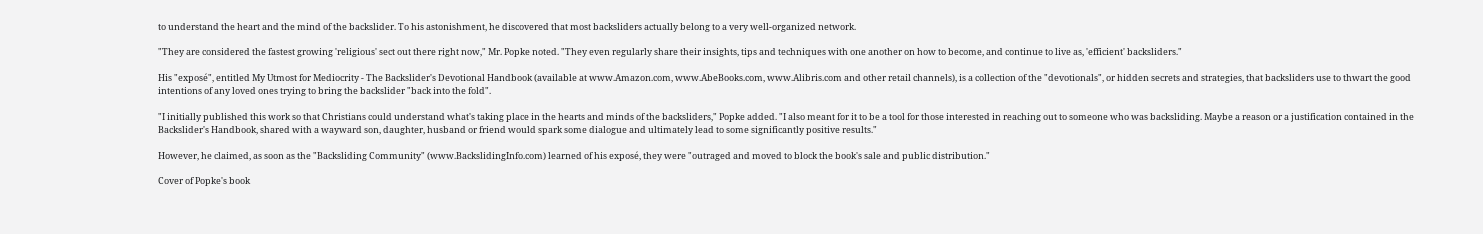to understand the heart and the mind of the backslider. To his astonishment, he discovered that most backsliders actually belong to a very well-organized network.

"They are considered the fastest growing 'religious' sect out there right now," Mr. Popke noted. "They even regularly share their insights, tips and techniques with one another on how to become, and continue to live as, 'efficient' backsliders."

His "exposé", entitled My Utmost for Mediocrity - The Backslider's Devotional Handbook (available at www.Amazon.com, www.AbeBooks.com, www.Alibris.com and other retail channels), is a collection of the "devotionals", or hidden secrets and strategies, that backsliders use to thwart the good intentions of any loved ones trying to bring the backslider "back into the fold".

"I initially published this work so that Christians could understand what's taking place in the hearts and minds of the backsliders," Popke added. "I also meant for it to be a tool for those interested in reaching out to someone who was backsliding. Maybe a reason or a justification contained in the Backslider's Handbook, shared with a wayward son, daughter, husband or friend would spark some dialogue and ultimately lead to some significantly positive results."

However, he claimed, as soon as the "Backsliding Community" (www.BackslidingInfo.com) learned of his exposé, they were "outraged and moved to block the book's sale and public distribution."

Cover of Popke's book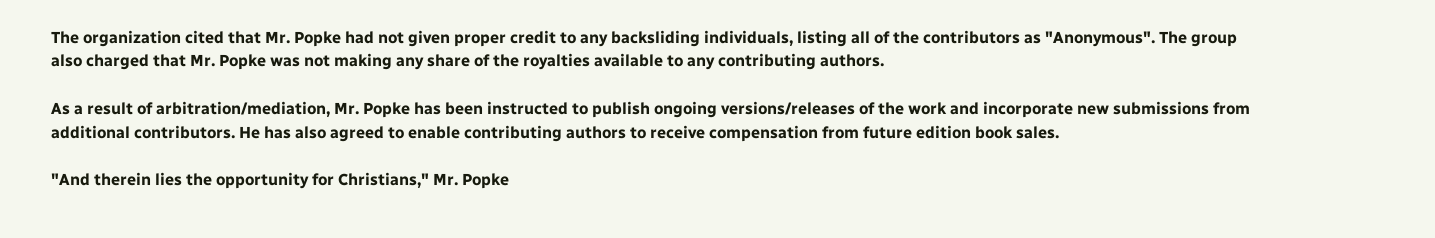The organization cited that Mr. Popke had not given proper credit to any backsliding individuals, listing all of the contributors as "Anonymous". The group also charged that Mr. Popke was not making any share of the royalties available to any contributing authors.

As a result of arbitration/mediation, Mr. Popke has been instructed to publish ongoing versions/releases of the work and incorporate new submissions from additional contributors. He has also agreed to enable contributing authors to receive compensation from future edition book sales.

"And therein lies the opportunity for Christians," Mr. Popke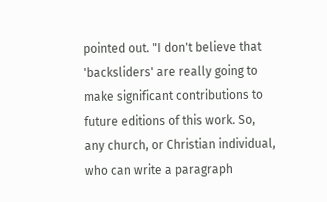pointed out. "I don't believe that 'backsliders' are really going to make significant contributions to future editions of this work. So, any church, or Christian individual, who can write a paragraph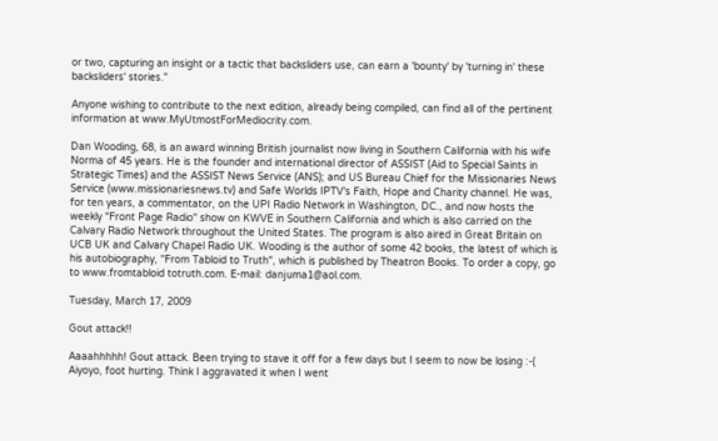or two, capturing an insight or a tactic that backsliders use, can earn a 'bounty' by 'turning in' these backsliders' stories."

Anyone wishing to contribute to the next edition, already being compiled, can find all of the pertinent information at www.MyUtmostForMediocrity.com.

Dan Wooding, 68, is an award winning British journalist now living in Southern California with his wife Norma of 45 years. He is the founder and international director of ASSIST (Aid to Special Saints in Strategic Times) and the ASSIST News Service (ANS); and US Bureau Chief for the Missionaries News Service (www.missionariesnews.tv) and Safe Worlds IPTV's Faith, Hope and Charity channel. He was, for ten years, a commentator, on the UPI Radio Network in Washington, DC., and now hosts the weekly "Front Page Radio" show on KWVE in Southern California and which is also carried on the Calvary Radio Network throughout the United States. The program is also aired in Great Britain on UCB UK and Calvary Chapel Radio UK. Wooding is the author of some 42 books, the latest of which is his autobiography, "From Tabloid to Truth", which is published by Theatron Books. To order a copy, go to www.fromtabloid totruth.com. E-mail: danjuma1@aol.com.

Tuesday, March 17, 2009

Gout attack!!

Aaaahhhhh! Gout attack. Been trying to stave it off for a few days but I seem to now be losing :-( Aiyoyo, foot hurting. Think I aggravated it when I went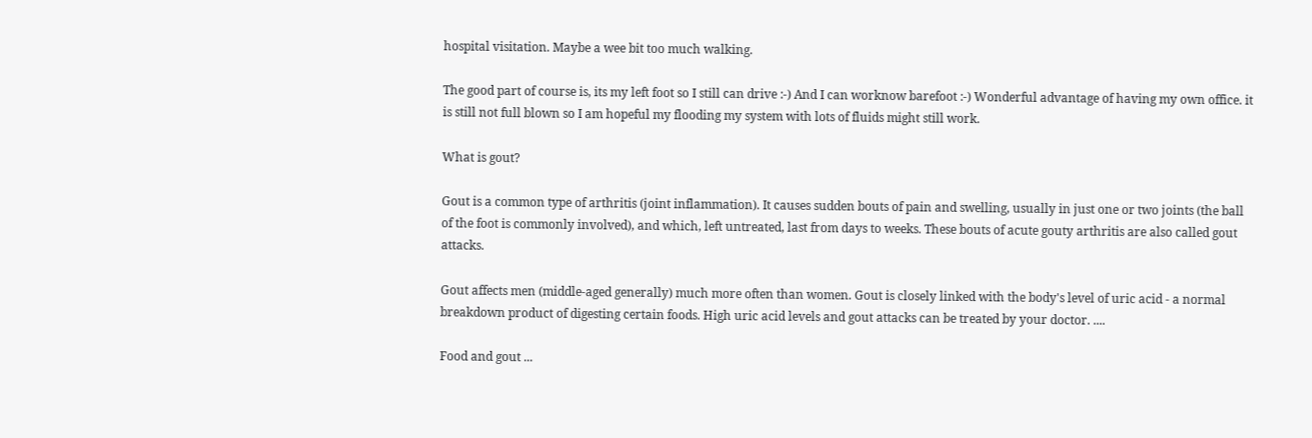hospital visitation. Maybe a wee bit too much walking.

The good part of course is, its my left foot so I still can drive :-) And I can worknow barefoot :-) Wonderful advantage of having my own office. it is still not full blown so I am hopeful my flooding my system with lots of fluids might still work.

What is gout?

Gout is a common type of arthritis (joint inflammation). It causes sudden bouts of pain and swelling, usually in just one or two joints (the ball of the foot is commonly involved), and which, left untreated, last from days to weeks. These bouts of acute gouty arthritis are also called gout attacks.

Gout affects men (middle-aged generally) much more often than women. Gout is closely linked with the body's level of uric acid - a normal breakdown product of digesting certain foods. High uric acid levels and gout attacks can be treated by your doctor. ....

Food and gout ...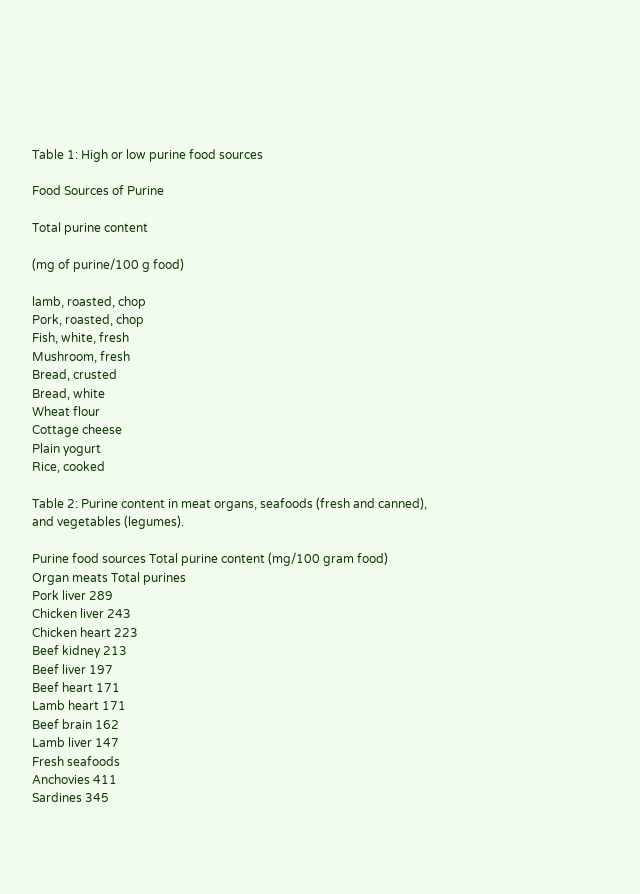Table 1: High or low purine food sources

Food Sources of Purine

Total purine content

(mg of purine/100 g food)

lamb, roasted, chop
Pork, roasted, chop
Fish, white, fresh
Mushroom, fresh
Bread, crusted
Bread, white
Wheat flour
Cottage cheese
Plain yogurt
Rice, cooked

Table 2: Purine content in meat organs, seafoods (fresh and canned), and vegetables (legumes).

Purine food sources Total purine content (mg/100 gram food)
Organ meats Total purines
Pork liver 289
Chicken liver 243
Chicken heart 223
Beef kidney 213
Beef liver 197
Beef heart 171
Lamb heart 171
Beef brain 162
Lamb liver 147
Fresh seafoods
Anchovies 411
Sardines 345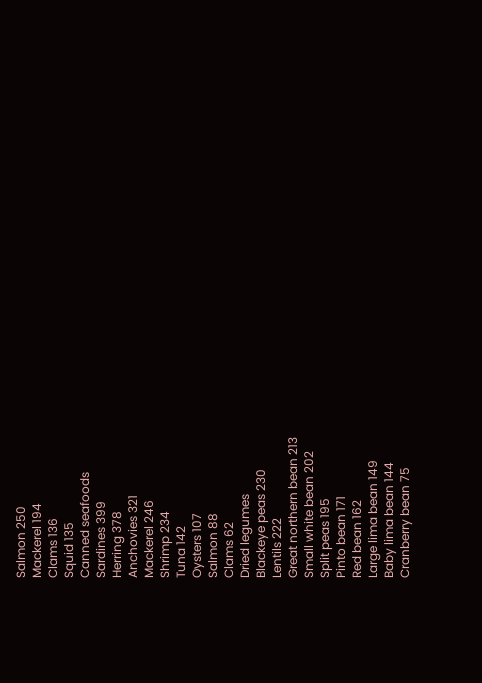Salmon 250
Mackerel 194
Clams 136
Squid 135
Canned seafoods
Sardines 399
Herring 378
Anchovies 321
Mackerel 246
Shrimp 234
Tuna 142
Oysters 107
Salmon 88
Clams 62
Dried legumes
Blackeye peas 230
Lentils 222
Great northern bean 213
Small white bean 202
Split peas 195
Pinto bean 171
Red bean 162
Large lima bean 149
Baby lima bean 144
Cranberry bean 75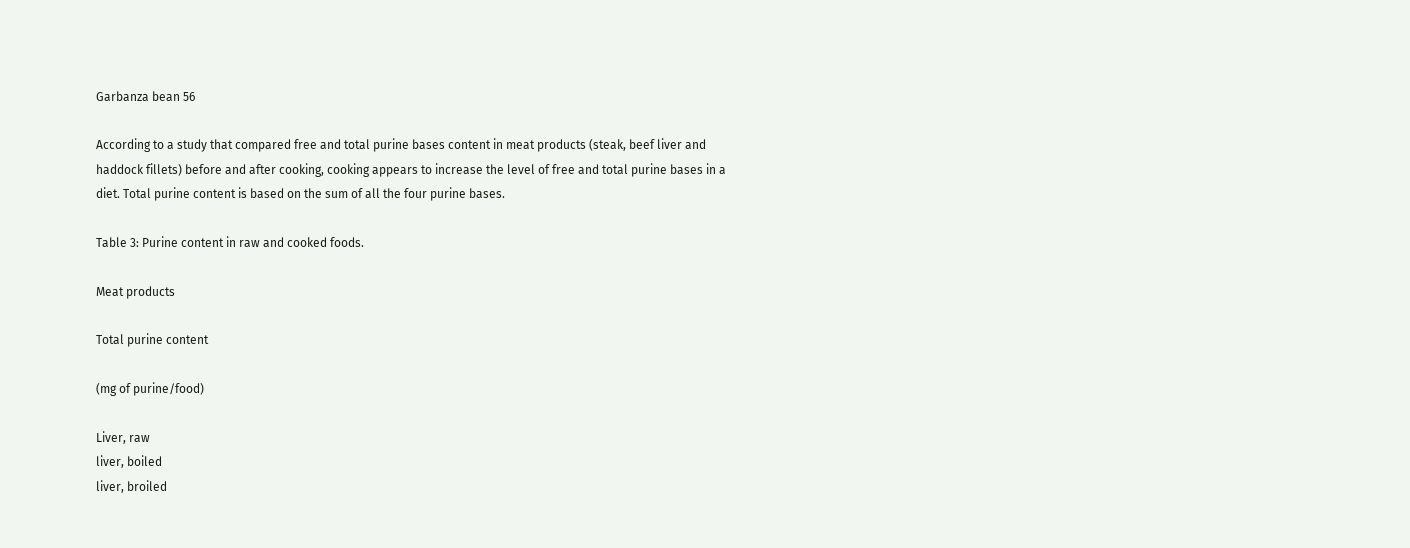Garbanza bean 56

According to a study that compared free and total purine bases content in meat products (steak, beef liver and haddock fillets) before and after cooking, cooking appears to increase the level of free and total purine bases in a diet. Total purine content is based on the sum of all the four purine bases.

Table 3: Purine content in raw and cooked foods.

Meat products

Total purine content

(mg of purine/food)

Liver, raw
liver, boiled
liver, broiled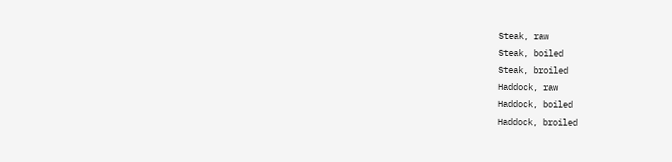Steak, raw
Steak, boiled
Steak, broiled
Haddock, raw
Haddock, boiled
Haddock, broiled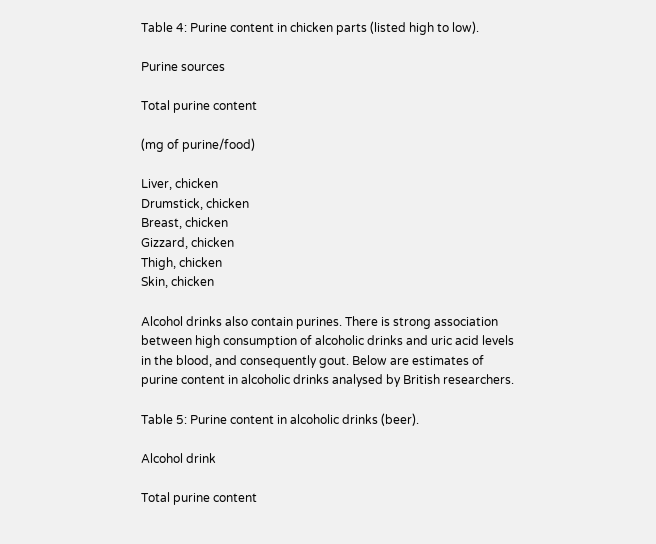Table 4: Purine content in chicken parts (listed high to low).

Purine sources

Total purine content

(mg of purine/food)

Liver, chicken
Drumstick, chicken
Breast, chicken
Gizzard, chicken
Thigh, chicken
Skin, chicken

Alcohol drinks also contain purines. There is strong association between high consumption of alcoholic drinks and uric acid levels in the blood, and consequently gout. Below are estimates of purine content in alcoholic drinks analysed by British researchers.

Table 5: Purine content in alcoholic drinks (beer).

Alcohol drink

Total purine content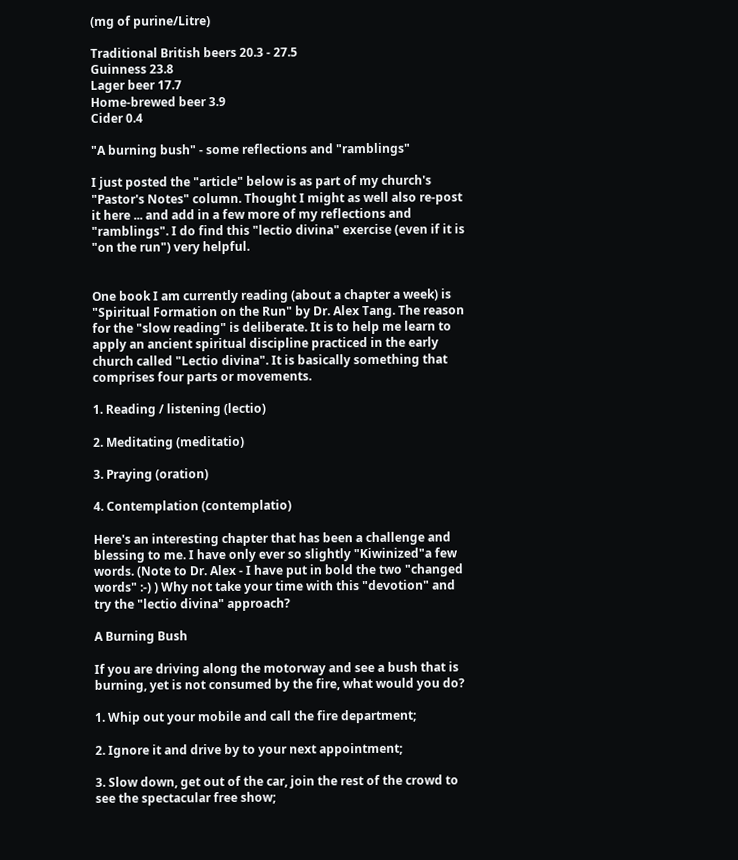(mg of purine/Litre)

Traditional British beers 20.3 - 27.5
Guinness 23.8
Lager beer 17.7
Home-brewed beer 3.9
Cider 0.4

"A burning bush" - some reflections and "ramblings"

I just posted the "article" below is as part of my church's "Pastor's Notes" column. Thought I might as well also re-post it here ... and add in a few more of my reflections and "ramblings". I do find this "lectio divina" exercise (even if it is "on the run") very helpful.


One book I am currently reading (about a chapter a week) is "Spiritual Formation on the Run" by Dr. Alex Tang. The reason for the "slow reading" is deliberate. It is to help me learn to apply an ancient spiritual discipline practiced in the early church called "Lectio divina". It is basically something that comprises four parts or movements.

1. Reading / listening (lectio)

2. Meditating (meditatio)

3. Praying (oration)

4. Contemplation (contemplatio)

Here's an interesting chapter that has been a challenge and blessing to me. I have only ever so slightly "Kiwinized"a few words. (Note to Dr. Alex - I have put in bold the two "changed words" :-) ) Why not take your time with this "devotion" and try the "lectio divina" approach?

A Burning Bush

If you are driving along the motorway and see a bush that is burning, yet is not consumed by the fire, what would you do?

1. Whip out your mobile and call the fire department;

2. Ignore it and drive by to your next appointment;

3. Slow down, get out of the car, join the rest of the crowd to see the spectacular free show;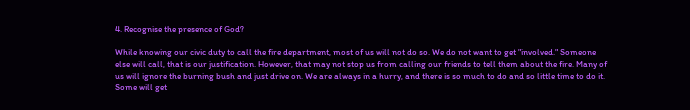4. Recognise the presence of God?

While knowing our civic duty to call the fire department, most of us will not do so. We do not want to get "involved." Someone else will call, that is our justification. However, that may not stop us from calling our friends to tell them about the fire. Many of us will ignore the burning bush and just drive on. We are always in a hurry, and there is so much to do and so little time to do it. Some will get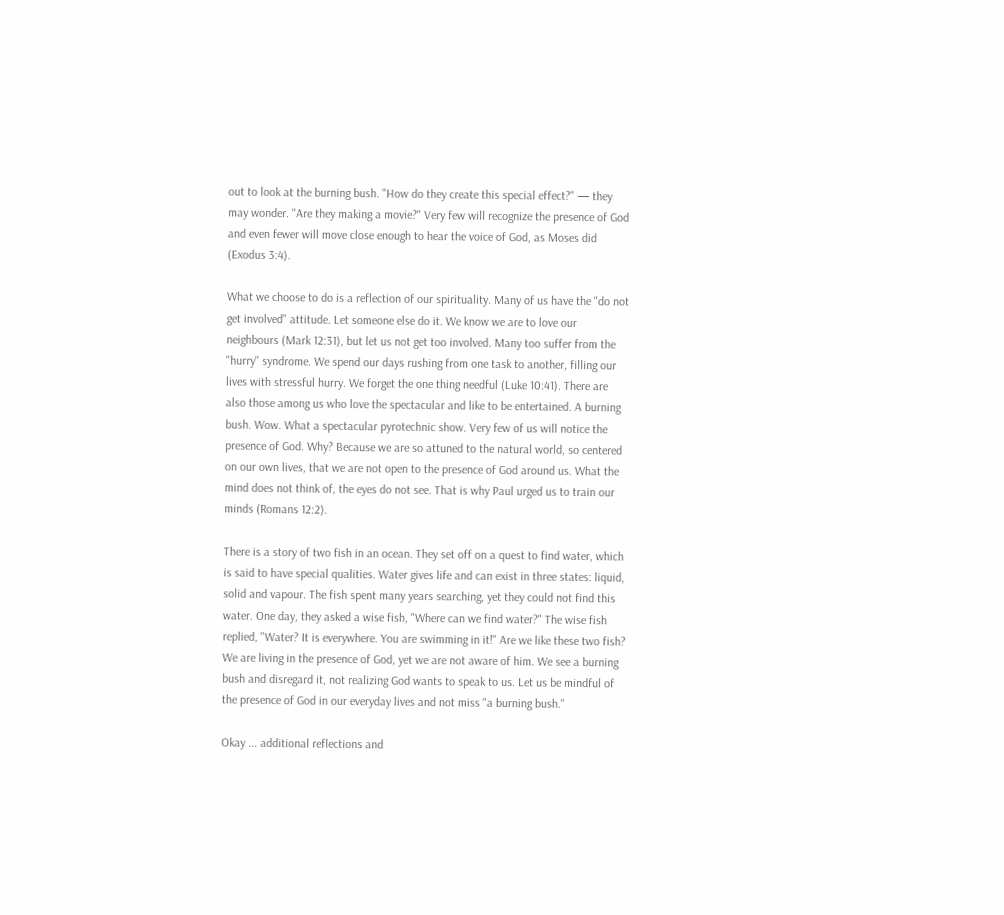out to look at the burning bush. "How do they create this special effect?" — they may wonder. "Are they making a movie?" Very few will recognize the presence of God and even fewer will move close enough to hear the voice of God, as Moses did (Exodus 3:4).

What we choose to do is a reflection of our spirituality. Many of us have the "do not get involved" attitude. Let someone else do it. We know we are to love our neighbours (Mark 12:31), but let us not get too involved. Many too suffer from the "hurry" syndrome. We spend our days rushing from one task to another, filling our lives with stressful hurry. We forget the one thing needful (Luke 10:41). There are also those among us who love the spectacular and like to be entertained. A burning bush. Wow. What a spectacular pyrotechnic show. Very few of us will notice the presence of God. Why? Because we are so attuned to the natural world, so centered on our own lives, that we are not open to the presence of God around us. What the mind does not think of, the eyes do not see. That is why Paul urged us to train our minds (Romans 12:2).

There is a story of two fish in an ocean. They set off on a quest to find water, which is said to have special qualities. Water gives life and can exist in three states: liquid, solid and vapour. The fish spent many years searching, yet they could not find this water. One day, they asked a wise fish, "Where can we find water?" The wise fish replied, "Water? It is everywhere. You are swimming in it!" Are we like these two fish? We are living in the presence of God, yet we are not aware of him. We see a burning bush and disregard it, not realizing God wants to speak to us. Let us be mindful of the presence of God in our everyday lives and not miss "a burning bush."

Okay ... additional reflections and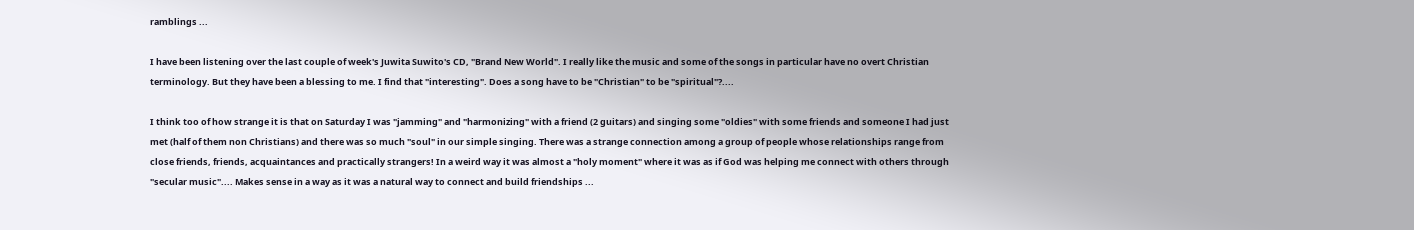ramblings ...

I have been listening over the last couple of week's Juwita Suwito's CD, "Brand New World". I really like the music and some of the songs in particular have no overt Christian terminology. But they have been a blessing to me. I find that "interesting". Does a song have to be "Christian" to be "spiritual"?....

I think too of how strange it is that on Saturday I was "jamming" and "harmonizing" with a friend (2 guitars) and singing some "oldies" with some friends and someone I had just met (half of them non Christians) and there was so much "soul" in our simple singing. There was a strange connection among a group of people whose relationships range from close friends, friends, acquaintances and practically strangers! In a weird way it was almost a "holy moment" where it was as if God was helping me connect with others through "secular music".... Makes sense in a way as it was a natural way to connect and build friendships ...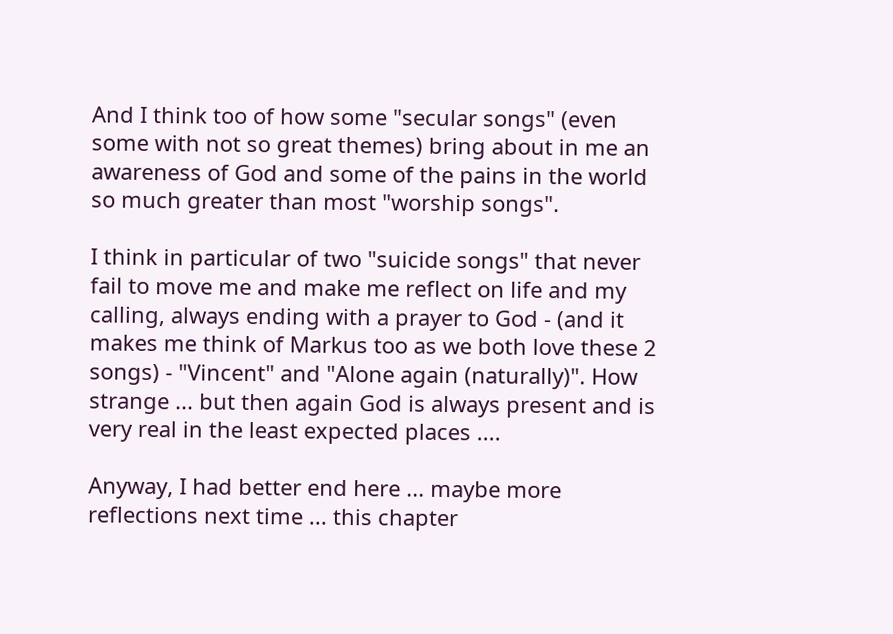And I think too of how some "secular songs" (even some with not so great themes) bring about in me an awareness of God and some of the pains in the world so much greater than most "worship songs".

I think in particular of two "suicide songs" that never fail to move me and make me reflect on life and my calling, always ending with a prayer to God - (and it makes me think of Markus too as we both love these 2 songs) - "Vincent" and "Alone again (naturally)". How strange ... but then again God is always present and is very real in the least expected places ....

Anyway, I had better end here ... maybe more reflections next time ... this chapter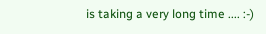is taking a very long time .... :-)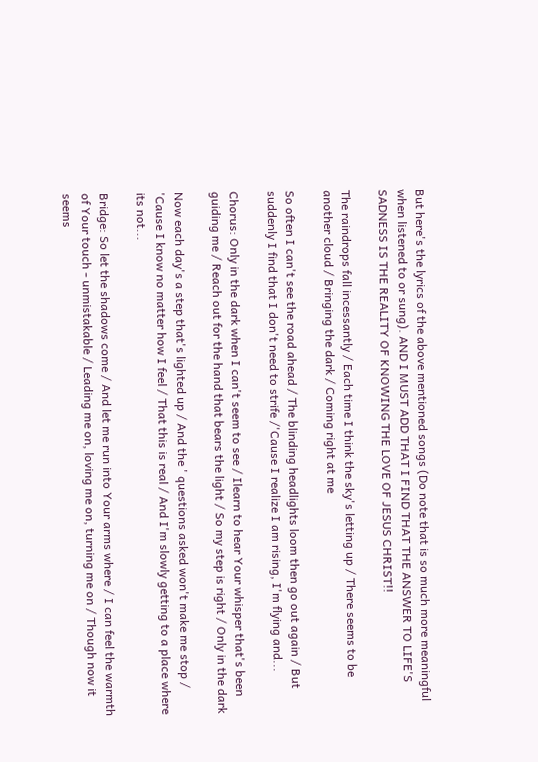But here's the lyrics of the above mentioned songs (Do note that is so much more meaningful when listened to or sung). AND I MUST ADD THAT I FIND THAT THE ANSWER TO LIFE'S SADNESS IS THE REALITY OF KNOWING THE LOVE OF JESUS CHRIST!!

The raindrops fall incessantly / Each time I think the sky's letting up / There seems to be another cloud / Bringing the dark / Coming right at me

So often I can't see the road ahead / The blinding headlights loom then go out again / But suddenly I find that I don't need to strife /'Cause I realize I am rising, I'm flying and...

Chorus: Only in the dark when I can't seem to see / Ilearn to hear Your whisper that's been guiding me / Reach out for the hand that bears the light / So my step is right / Only in the dark

Now each day's a step that's lighted up / And the ' questions asked won't make me stop / 'Cause I know no matter how I feel / That this is real / And I'm slowly getting to a place where its not...

Bridge: So let the shadows come / And let me run into Your arms where / I can feel the warmth of Your touch - unmistakable / Leading me on, loving me on, turning me on / Though now it seems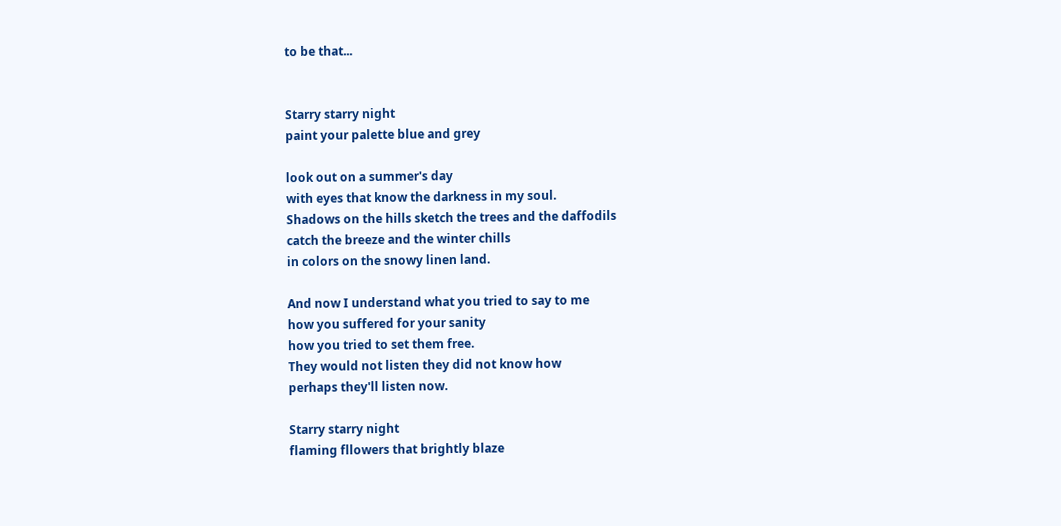to be that...


Starry starry night
paint your palette blue and grey

look out on a summer's day
with eyes that know the darkness in my soul.
Shadows on the hills sketch the trees and the daffodils
catch the breeze and the winter chills
in colors on the snowy linen land.

And now I understand what you tried to say to me
how you suffered for your sanity
how you tried to set them free.
They would not listen they did not know how
perhaps they'll listen now.

Starry starry night
flaming fllowers that brightly blaze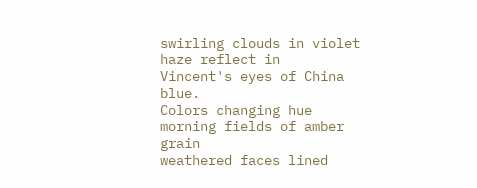swirling clouds in violet haze reflect in
Vincent's eyes of China blue.
Colors changing hue
morning fields of amber grain
weathered faces lined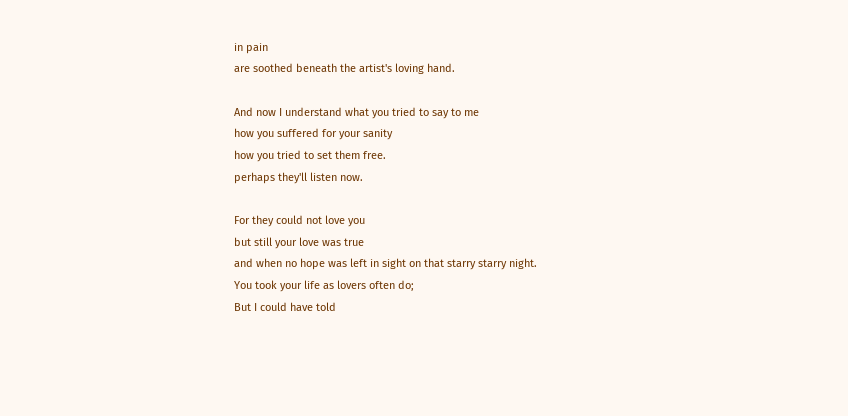in pain
are soothed beneath the artist's loving hand.

And now I understand what you tried to say to me
how you suffered for your sanity
how you tried to set them free.
perhaps they'll listen now.

For they could not love you
but still your love was true
and when no hope was left in sight on that starry starry night.
You took your life as lovers often do;
But I could have told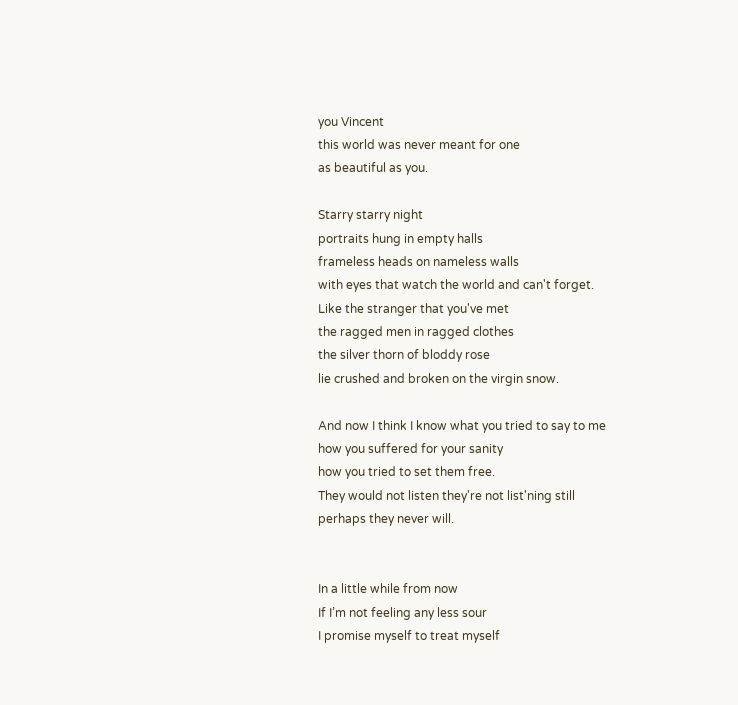you Vincent
this world was never meant for one
as beautiful as you.

Starry starry night
portraits hung in empty halls
frameless heads on nameless walls
with eyes that watch the world and can't forget.
Like the stranger that you've met
the ragged men in ragged clothes
the silver thorn of bloddy rose
lie crushed and broken on the virgin snow.

And now I think I know what you tried to say to me
how you suffered for your sanity
how you tried to set them free.
They would not listen they're not list'ning still
perhaps they never will.


In a little while from now
If I’m not feeling any less sour
I promise myself to treat myself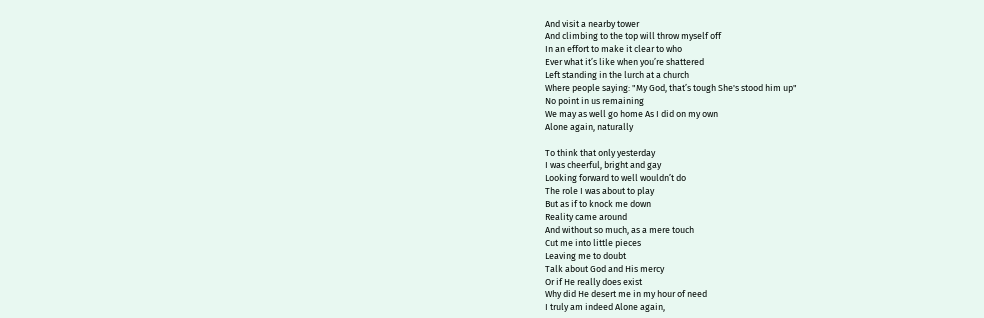And visit a nearby tower
And climbing to the top will throw myself off
In an effort to make it clear to who
Ever what it’s like when you’re shattered
Left standing in the lurch at a church
Where people saying: "My God, that’s tough She's stood him up"
No point in us remaining
We may as well go home As I did on my own
Alone again, naturally

To think that only yesterday
I was cheerful, bright and gay
Looking forward to well wouldn’t do
The role I was about to play
But as if to knock me down
Reality came around
And without so much, as a mere touch
Cut me into little pieces
Leaving me to doubt
Talk about God and His mercy
Or if He really does exist
Why did He desert me in my hour of need
I truly am indeed Alone again,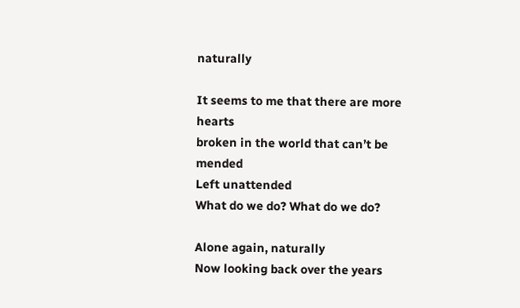naturally

It seems to me that there are more hearts
broken in the world that can’t be mended
Left unattended
What do we do? What do we do?

Alone again, naturally
Now looking back over the years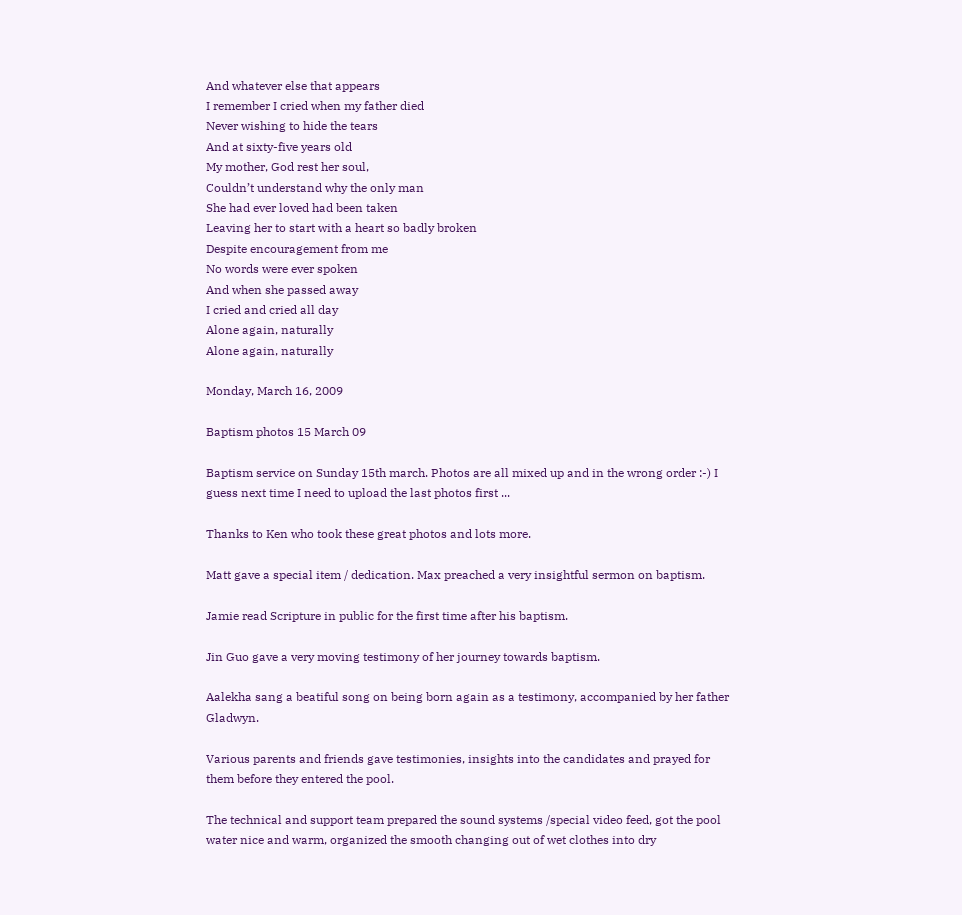And whatever else that appears
I remember I cried when my father died
Never wishing to hide the tears
And at sixty-five years old
My mother, God rest her soul,
Couldn’t understand why the only man
She had ever loved had been taken
Leaving her to start with a heart so badly broken
Despite encouragement from me
No words were ever spoken
And when she passed away
I cried and cried all day
Alone again, naturally
Alone again, naturally

Monday, March 16, 2009

Baptism photos 15 March 09

Baptism service on Sunday 15th march. Photos are all mixed up and in the wrong order :-) I guess next time I need to upload the last photos first ...

Thanks to Ken who took these great photos and lots more.

Matt gave a special item / dedication. Max preached a very insightful sermon on baptism.

Jamie read Scripture in public for the first time after his baptism.

Jin Guo gave a very moving testimony of her journey towards baptism.

Aalekha sang a beatiful song on being born again as a testimony, accompanied by her father Gladwyn.

Various parents and friends gave testimonies, insights into the candidates and prayed for them before they entered the pool.

The technical and support team prepared the sound systems /special video feed, got the pool water nice and warm, organized the smooth changing out of wet clothes into dry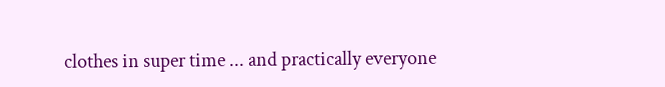clothes in super time ... and practically everyone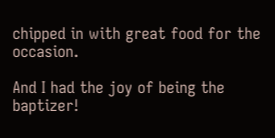chipped in with great food for the occasion.

And I had the joy of being the baptizer!